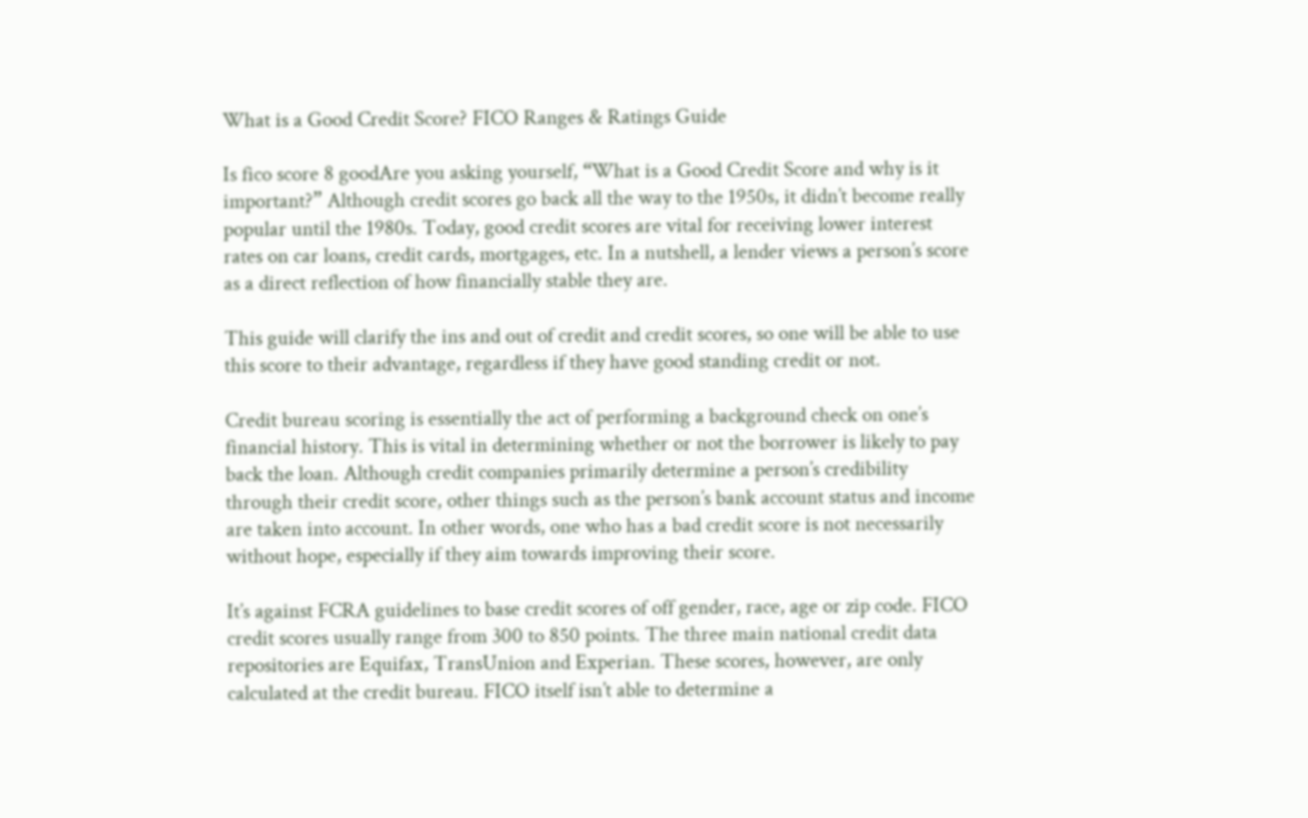What is a Good Credit Score? FICO Ranges & Ratings Guide

Is fico score 8 goodAre you asking yourself, “What is a Good Credit Score and why is it important?” Although credit scores go back all the way to the 1950s, it didn’t become really popular until the 1980s. Today, good credit scores are vital for receiving lower interest rates on car loans, credit cards, mortgages, etc. In a nutshell, a lender views a person’s score as a direct reflection of how financially stable they are.

This guide will clarify the ins and out of credit and credit scores, so one will be able to use this score to their advantage, regardless if they have good standing credit or not.

Credit bureau scoring is essentially the act of performing a background check on one’s financial history. This is vital in determining whether or not the borrower is likely to pay back the loan. Although credit companies primarily determine a person’s credibility through their credit score, other things such as the person’s bank account status and income are taken into account. In other words, one who has a bad credit score is not necessarily without hope, especially if they aim towards improving their score.

It’s against FCRA guidelines to base credit scores of off gender, race, age or zip code. FICO credit scores usually range from 300 to 850 points. The three main national credit data repositories are Equifax, TransUnion and Experian. These scores, however, are only calculated at the credit bureau. FICO itself isn’t able to determine a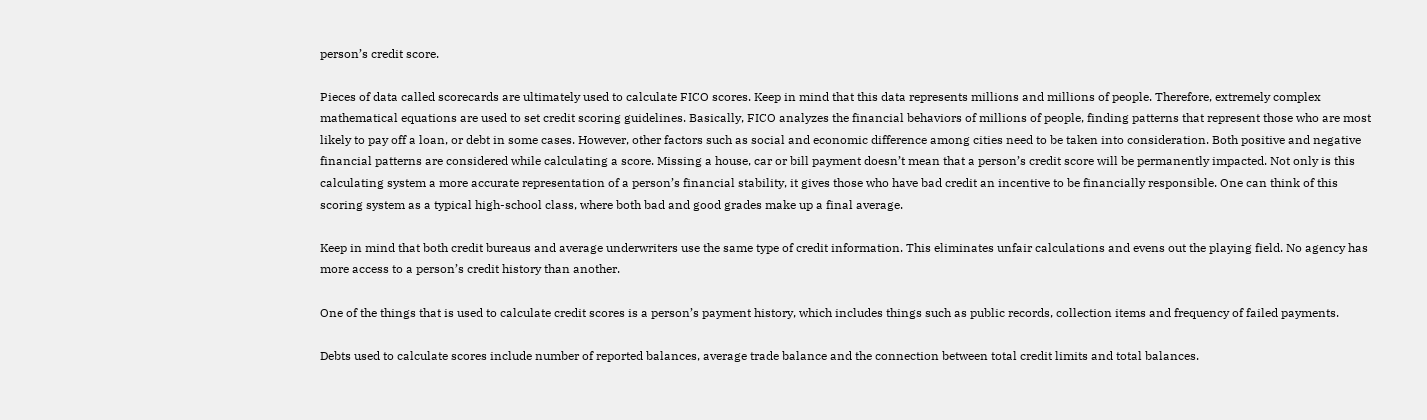person’s credit score.

Pieces of data called scorecards are ultimately used to calculate FICO scores. Keep in mind that this data represents millions and millions of people. Therefore, extremely complex mathematical equations are used to set credit scoring guidelines. Basically, FICO analyzes the financial behaviors of millions of people, finding patterns that represent those who are most likely to pay off a loan, or debt in some cases. However, other factors such as social and economic difference among cities need to be taken into consideration. Both positive and negative financial patterns are considered while calculating a score. Missing a house, car or bill payment doesn’t mean that a person’s credit score will be permanently impacted. Not only is this calculating system a more accurate representation of a person’s financial stability, it gives those who have bad credit an incentive to be financially responsible. One can think of this scoring system as a typical high-school class, where both bad and good grades make up a final average.

Keep in mind that both credit bureaus and average underwriters use the same type of credit information. This eliminates unfair calculations and evens out the playing field. No agency has more access to a person’s credit history than another.

One of the things that is used to calculate credit scores is a person’s payment history, which includes things such as public records, collection items and frequency of failed payments.

Debts used to calculate scores include number of reported balances, average trade balance and the connection between total credit limits and total balances.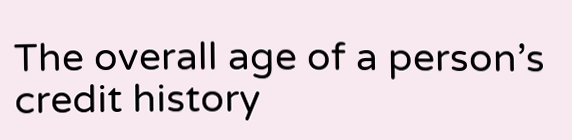The overall age of a person’s credit history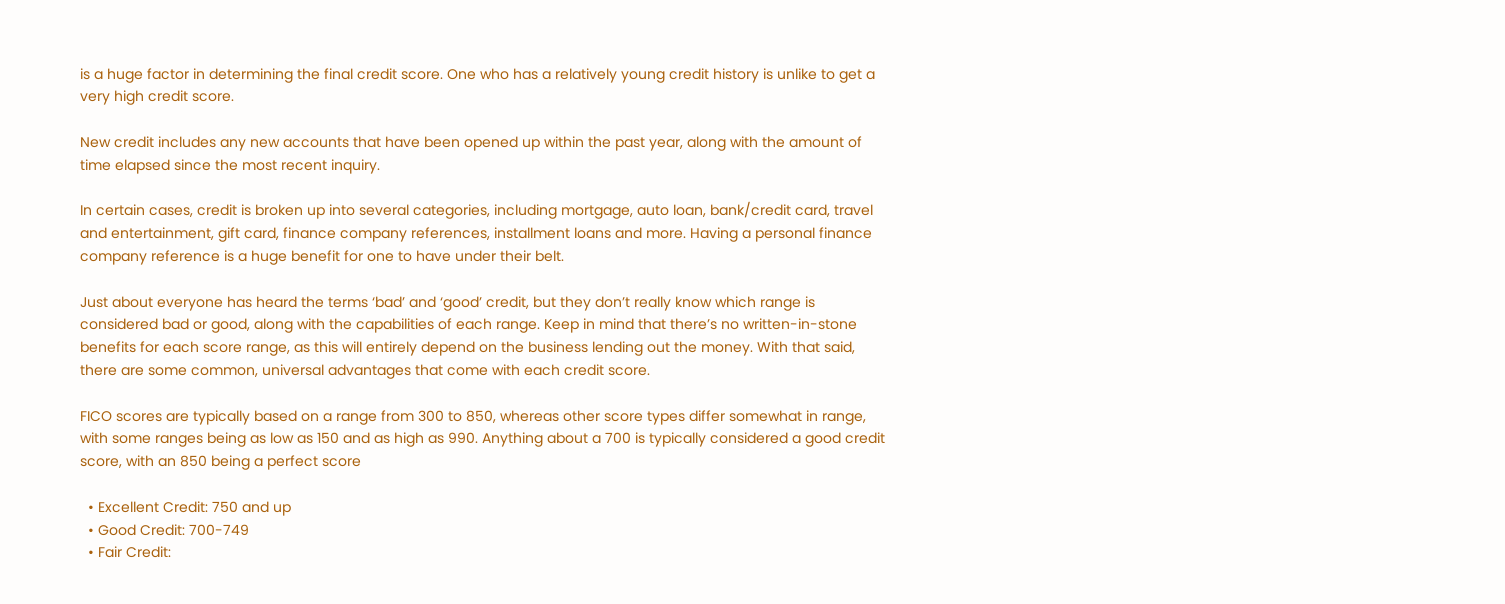is a huge factor in determining the final credit score. One who has a relatively young credit history is unlike to get a very high credit score.

New credit includes any new accounts that have been opened up within the past year, along with the amount of time elapsed since the most recent inquiry.

In certain cases, credit is broken up into several categories, including mortgage, auto loan, bank/credit card, travel and entertainment, gift card, finance company references, installment loans and more. Having a personal finance company reference is a huge benefit for one to have under their belt.

Just about everyone has heard the terms ‘bad’ and ‘good’ credit, but they don’t really know which range is considered bad or good, along with the capabilities of each range. Keep in mind that there’s no written-in-stone benefits for each score range, as this will entirely depend on the business lending out the money. With that said, there are some common, universal advantages that come with each credit score.

FICO scores are typically based on a range from 300 to 850, whereas other score types differ somewhat in range, with some ranges being as low as 150 and as high as 990. Anything about a 700 is typically considered a good credit score, with an 850 being a perfect score

  • Excellent Credit: 750 and up
  • Good Credit: 700-749
  • Fair Credit: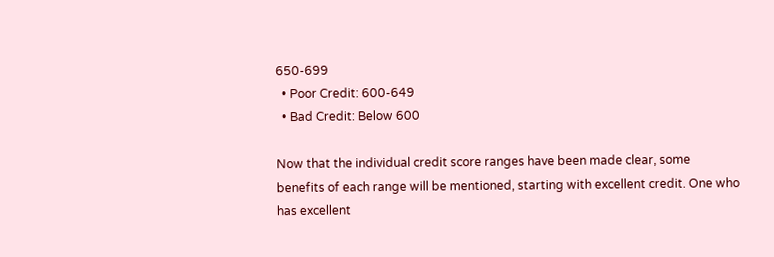650-699
  • Poor Credit: 600-649
  • Bad Credit: Below 600

Now that the individual credit score ranges have been made clear, some benefits of each range will be mentioned, starting with excellent credit. One who has excellent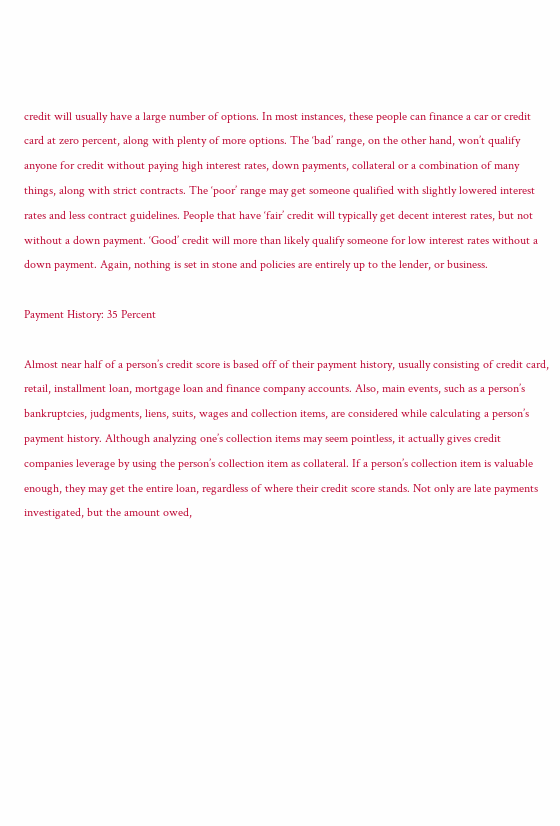credit will usually have a large number of options. In most instances, these people can finance a car or credit card at zero percent, along with plenty of more options. The ‘bad’ range, on the other hand, won’t qualify anyone for credit without paying high interest rates, down payments, collateral or a combination of many things, along with strict contracts. The ‘poor’ range may get someone qualified with slightly lowered interest rates and less contract guidelines. People that have ‘fair’ credit will typically get decent interest rates, but not without a down payment. ‘Good’ credit will more than likely qualify someone for low interest rates without a down payment. Again, nothing is set in stone and policies are entirely up to the lender, or business.

Payment History: 35 Percent

Almost near half of a person’s credit score is based off of their payment history, usually consisting of credit card, retail, installment loan, mortgage loan and finance company accounts. Also, main events, such as a person’s bankruptcies, judgments, liens, suits, wages and collection items, are considered while calculating a person’s payment history. Although analyzing one’s collection items may seem pointless, it actually gives credit companies leverage by using the person’s collection item as collateral. If a person’s collection item is valuable enough, they may get the entire loan, regardless of where their credit score stands. Not only are late payments investigated, but the amount owed,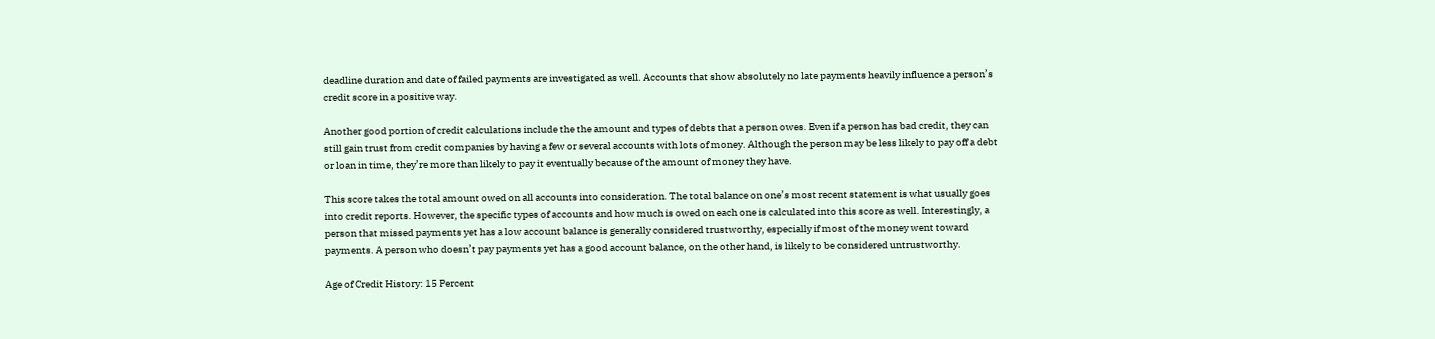deadline duration and date of failed payments are investigated as well. Accounts that show absolutely no late payments heavily influence a person’s credit score in a positive way.

Another good portion of credit calculations include the the amount and types of debts that a person owes. Even if a person has bad credit, they can still gain trust from credit companies by having a few or several accounts with lots of money. Although the person may be less likely to pay off a debt or loan in time, they’re more than likely to pay it eventually because of the amount of money they have.

This score takes the total amount owed on all accounts into consideration. The total balance on one’s most recent statement is what usually goes into credit reports. However, the specific types of accounts and how much is owed on each one is calculated into this score as well. Interestingly, a person that missed payments yet has a low account balance is generally considered trustworthy, especially if most of the money went toward payments. A person who doesn’t pay payments yet has a good account balance, on the other hand, is likely to be considered untrustworthy.

Age of Credit History: 15 Percent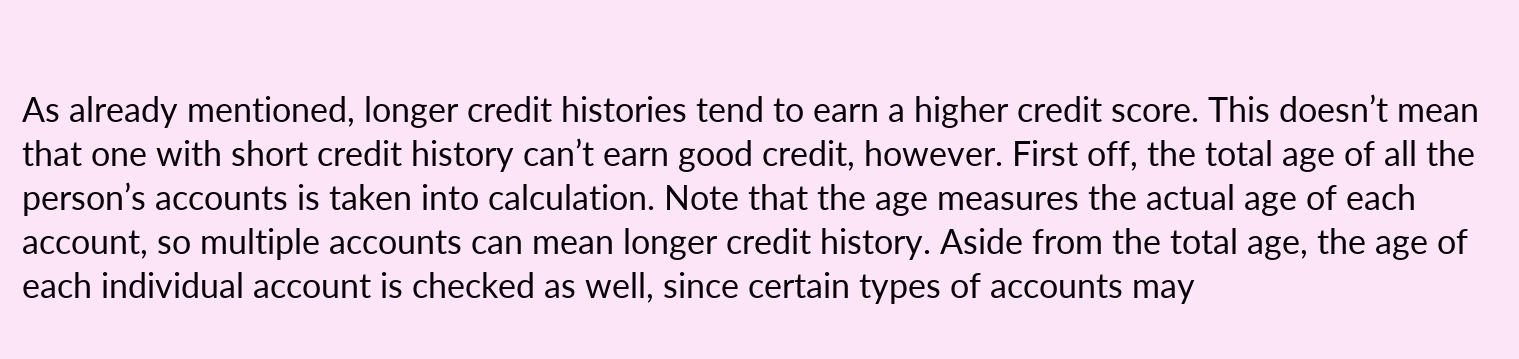As already mentioned, longer credit histories tend to earn a higher credit score. This doesn’t mean that one with short credit history can’t earn good credit, however. First off, the total age of all the person’s accounts is taken into calculation. Note that the age measures the actual age of each account, so multiple accounts can mean longer credit history. Aside from the total age, the age of each individual account is checked as well, since certain types of accounts may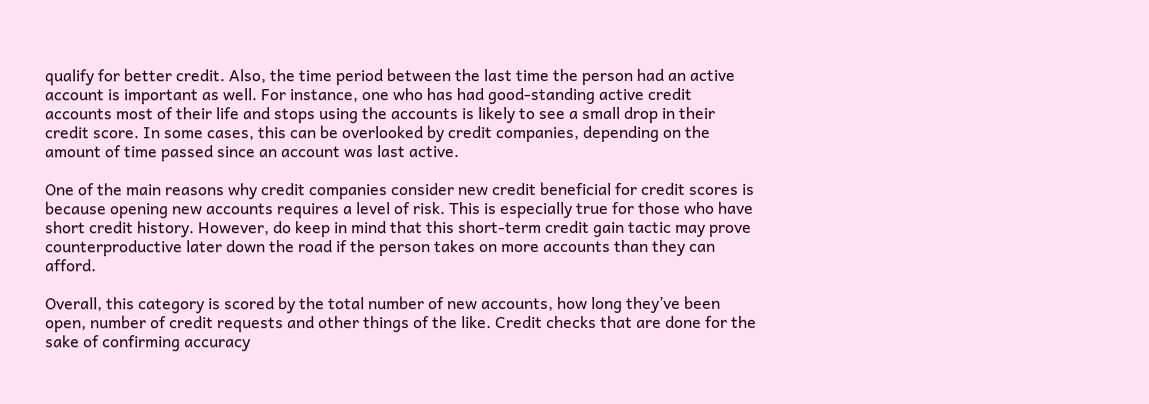qualify for better credit. Also, the time period between the last time the person had an active account is important as well. For instance, one who has had good-standing active credit accounts most of their life and stops using the accounts is likely to see a small drop in their credit score. In some cases, this can be overlooked by credit companies, depending on the amount of time passed since an account was last active.

One of the main reasons why credit companies consider new credit beneficial for credit scores is because opening new accounts requires a level of risk. This is especially true for those who have short credit history. However, do keep in mind that this short-term credit gain tactic may prove counterproductive later down the road if the person takes on more accounts than they can afford.

Overall, this category is scored by the total number of new accounts, how long they’ve been open, number of credit requests and other things of the like. Credit checks that are done for the sake of confirming accuracy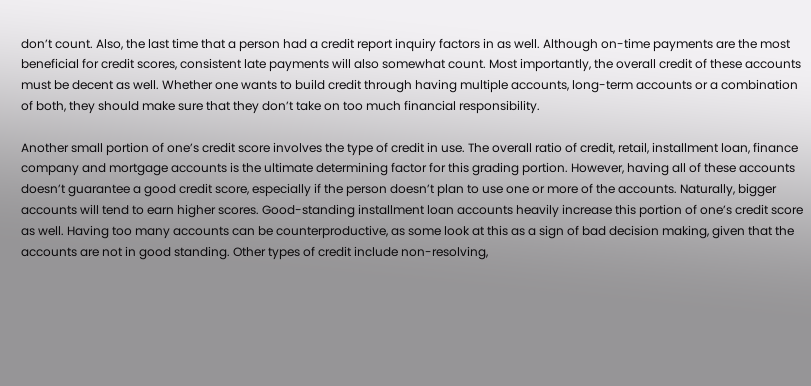don’t count. Also, the last time that a person had a credit report inquiry factors in as well. Although on-time payments are the most beneficial for credit scores, consistent late payments will also somewhat count. Most importantly, the overall credit of these accounts must be decent as well. Whether one wants to build credit through having multiple accounts, long-term accounts or a combination of both, they should make sure that they don’t take on too much financial responsibility.

Another small portion of one’s credit score involves the type of credit in use. The overall ratio of credit, retail, installment loan, finance company and mortgage accounts is the ultimate determining factor for this grading portion. However, having all of these accounts doesn’t guarantee a good credit score, especially if the person doesn’t plan to use one or more of the accounts. Naturally, bigger accounts will tend to earn higher scores. Good-standing installment loan accounts heavily increase this portion of one’s credit score as well. Having too many accounts can be counterproductive, as some look at this as a sign of bad decision making, given that the accounts are not in good standing. Other types of credit include non-resolving,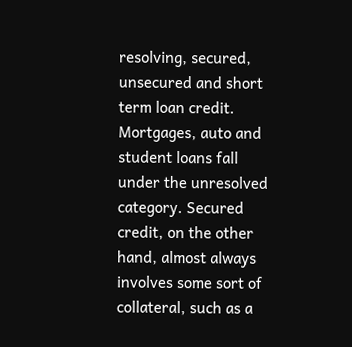resolving, secured, unsecured and short term loan credit. Mortgages, auto and student loans fall under the unresolved category. Secured credit, on the other hand, almost always involves some sort of collateral, such as a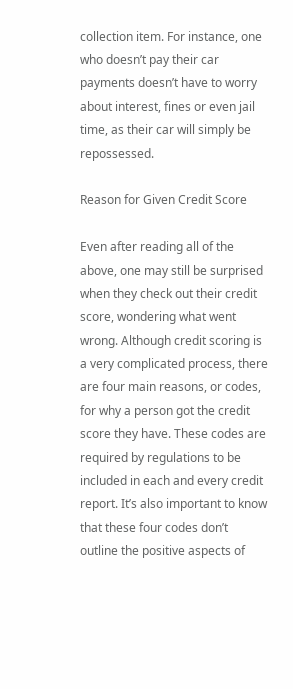collection item. For instance, one who doesn’t pay their car payments doesn’t have to worry about interest, fines or even jail time, as their car will simply be repossessed.

Reason for Given Credit Score

Even after reading all of the above, one may still be surprised when they check out their credit score, wondering what went wrong. Although credit scoring is a very complicated process, there are four main reasons, or codes, for why a person got the credit score they have. These codes are required by regulations to be included in each and every credit report. It’s also important to know that these four codes don’t outline the positive aspects of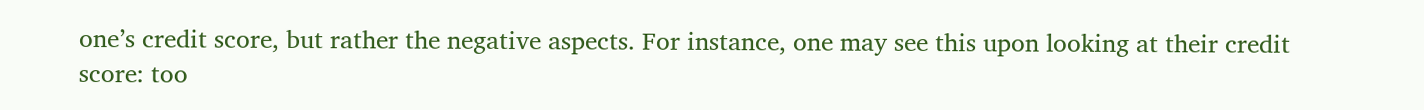one’s credit score, but rather the negative aspects. For instance, one may see this upon looking at their credit score: too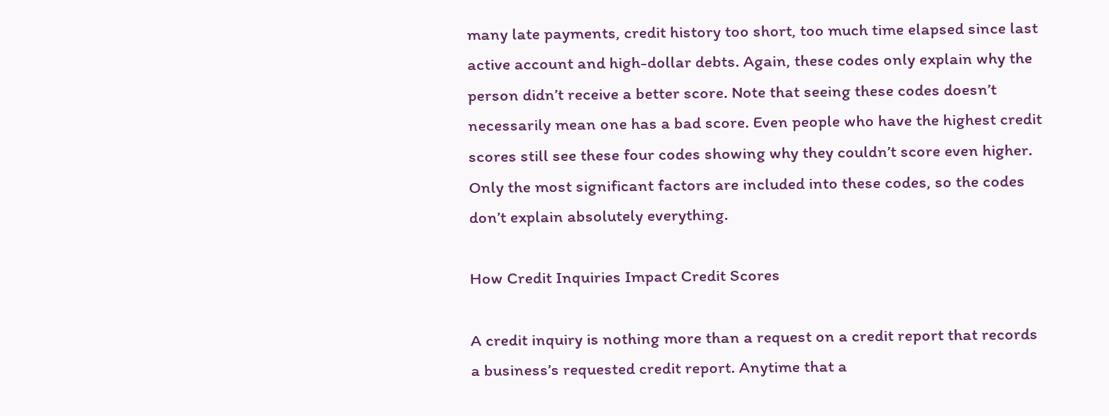many late payments, credit history too short, too much time elapsed since last active account and high-dollar debts. Again, these codes only explain why the person didn’t receive a better score. Note that seeing these codes doesn’t necessarily mean one has a bad score. Even people who have the highest credit scores still see these four codes showing why they couldn’t score even higher. Only the most significant factors are included into these codes, so the codes don’t explain absolutely everything.

How Credit Inquiries Impact Credit Scores

A credit inquiry is nothing more than a request on a credit report that records a business’s requested credit report. Anytime that a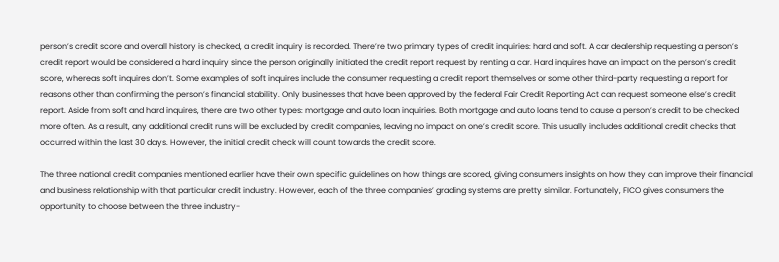person’s credit score and overall history is checked, a credit inquiry is recorded. There’re two primary types of credit inquiries: hard and soft. A car dealership requesting a person’s credit report would be considered a hard inquiry since the person originally initiated the credit report request by renting a car. Hard inquires have an impact on the person’s credit score, whereas soft inquires don’t. Some examples of soft inquires include the consumer requesting a credit report themselves or some other third-party requesting a report for reasons other than confirming the person’s financial stability. Only businesses that have been approved by the federal Fair Credit Reporting Act can request someone else’s credit report. Aside from soft and hard inquires, there are two other types: mortgage and auto loan inquiries. Both mortgage and auto loans tend to cause a person’s credit to be checked more often. As a result, any additional credit runs will be excluded by credit companies, leaving no impact on one’s credit score. This usually includes additional credit checks that occurred within the last 30 days. However, the initial credit check will count towards the credit score.

The three national credit companies mentioned earlier have their own specific guidelines on how things are scored, giving consumers insights on how they can improve their financial and business relationship with that particular credit industry. However, each of the three companies’ grading systems are pretty similar. Fortunately, FICO gives consumers the opportunity to choose between the three industry-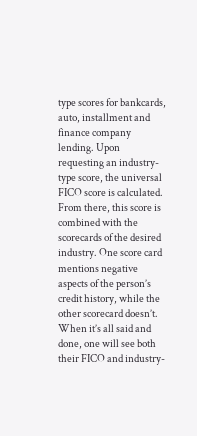type scores for bankcards, auto, installment and finance company lending. Upon requesting an industry-type score, the universal FICO score is calculated. From there, this score is combined with the scorecards of the desired industry. One score card mentions negative aspects of the person’s credit history, while the other scorecard doesn’t. When it’s all said and done, one will see both their FICO and industry-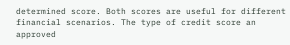determined score. Both scores are useful for different financial scenarios. The type of credit score an approved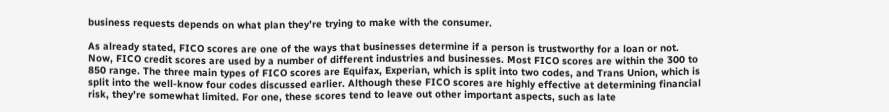business requests depends on what plan they’re trying to make with the consumer.

As already stated, FICO scores are one of the ways that businesses determine if a person is trustworthy for a loan or not. Now, FICO credit scores are used by a number of different industries and businesses. Most FICO scores are within the 300 to 850 range. The three main types of FICO scores are Equifax, Experian, which is split into two codes, and Trans Union, which is split into the well-know four codes discussed earlier. Although these FICO scores are highly effective at determining financial risk, they’re somewhat limited. For one, these scores tend to leave out other important aspects, such as late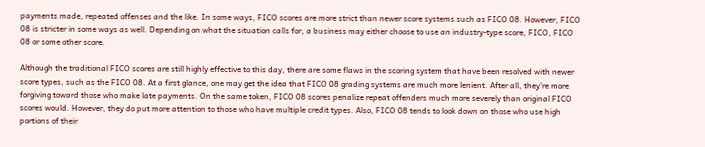payments made, repeated offenses and the like. In some ways, FICO scores are more strict than newer score systems such as FICO 08. However, FICO 08 is stricter in some ways as well. Depending on what the situation calls for, a business may either choose to use an industry-type score, FICO, FICO 08 or some other score.

Although the traditional FICO scores are still highly effective to this day, there are some flaws in the scoring system that have been resolved with newer score types, such as the FICO 08. At a first glance, one may get the idea that FICO 08 grading systems are much more lenient. After all, they’re more forgiving toward those who make late payments. On the same token, FICO 08 scores penalize repeat offenders much more severely than original FICO scores would. However, they do put more attention to those who have multiple credit types. Also, FICO 08 tends to look down on those who use high portions of their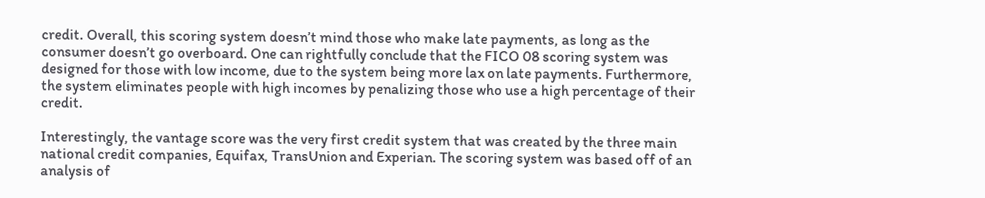credit. Overall, this scoring system doesn’t mind those who make late payments, as long as the consumer doesn’t go overboard. One can rightfully conclude that the FICO 08 scoring system was designed for those with low income, due to the system being more lax on late payments. Furthermore, the system eliminates people with high incomes by penalizing those who use a high percentage of their credit.

Interestingly, the vantage score was the very first credit system that was created by the three main national credit companies, Equifax, TransUnion and Experian. The scoring system was based off of an analysis of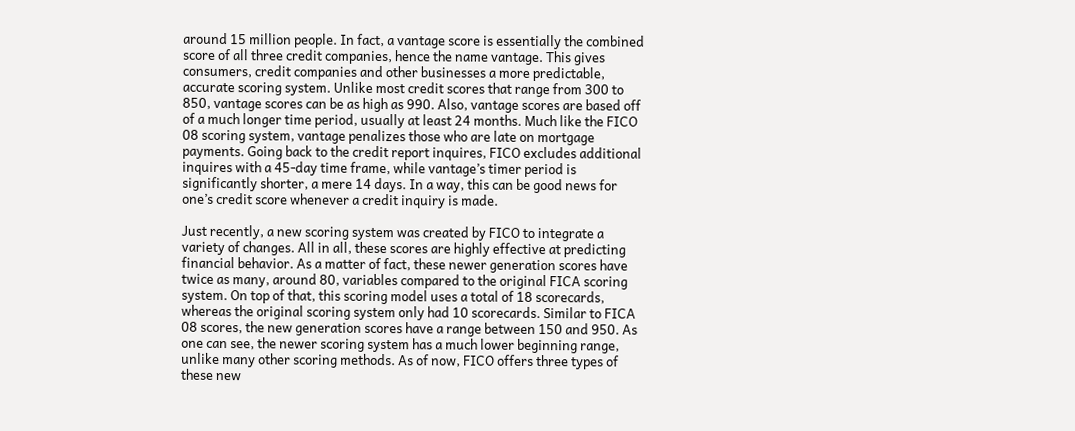around 15 million people. In fact, a vantage score is essentially the combined score of all three credit companies, hence the name vantage. This gives consumers, credit companies and other businesses a more predictable, accurate scoring system. Unlike most credit scores that range from 300 to 850, vantage scores can be as high as 990. Also, vantage scores are based off of a much longer time period, usually at least 24 months. Much like the FICO 08 scoring system, vantage penalizes those who are late on mortgage payments. Going back to the credit report inquires, FICO excludes additional inquires with a 45-day time frame, while vantage’s timer period is significantly shorter, a mere 14 days. In a way, this can be good news for one’s credit score whenever a credit inquiry is made.

Just recently, a new scoring system was created by FICO to integrate a variety of changes. All in all, these scores are highly effective at predicting financial behavior. As a matter of fact, these newer generation scores have twice as many, around 80, variables compared to the original FICA scoring system. On top of that, this scoring model uses a total of 18 scorecards, whereas the original scoring system only had 10 scorecards. Similar to FICA 08 scores, the new generation scores have a range between 150 and 950. As one can see, the newer scoring system has a much lower beginning range, unlike many other scoring methods. As of now, FICO offers three types of these new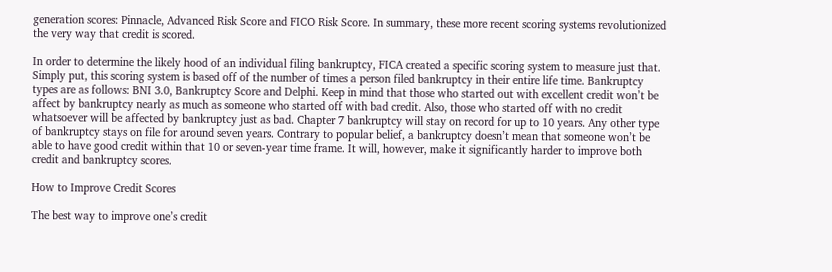generation scores: Pinnacle, Advanced Risk Score and FICO Risk Score. In summary, these more recent scoring systems revolutionized the very way that credit is scored.

In order to determine the likely hood of an individual filing bankruptcy, FICA created a specific scoring system to measure just that. Simply put, this scoring system is based off of the number of times a person filed bankruptcy in their entire life time. Bankruptcy types are as follows: BNI 3.0, Bankruptcy Score and Delphi. Keep in mind that those who started out with excellent credit won’t be affect by bankruptcy nearly as much as someone who started off with bad credit. Also, those who started off with no credit whatsoever will be affected by bankruptcy just as bad. Chapter 7 bankruptcy will stay on record for up to 10 years. Any other type of bankruptcy stays on file for around seven years. Contrary to popular belief, a bankruptcy doesn’t mean that someone won’t be able to have good credit within that 10 or seven-year time frame. It will, however, make it significantly harder to improve both credit and bankruptcy scores.

How to Improve Credit Scores

The best way to improve one’s credit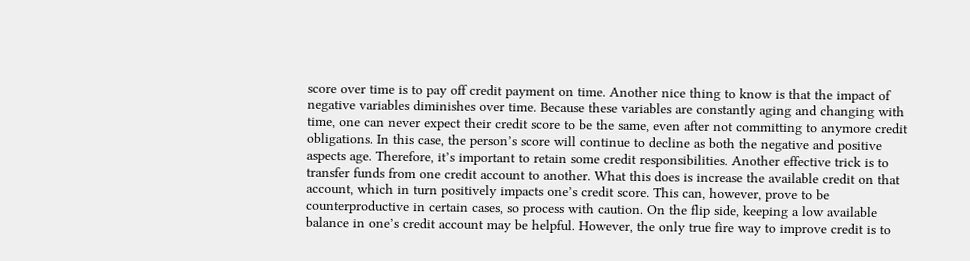score over time is to pay off credit payment on time. Another nice thing to know is that the impact of negative variables diminishes over time. Because these variables are constantly aging and changing with time, one can never expect their credit score to be the same, even after not committing to anymore credit obligations. In this case, the person’s score will continue to decline as both the negative and positive aspects age. Therefore, it’s important to retain some credit responsibilities. Another effective trick is to transfer funds from one credit account to another. What this does is increase the available credit on that account, which in turn positively impacts one’s credit score. This can, however, prove to be counterproductive in certain cases, so process with caution. On the flip side, keeping a low available balance in one’s credit account may be helpful. However, the only true fire way to improve credit is to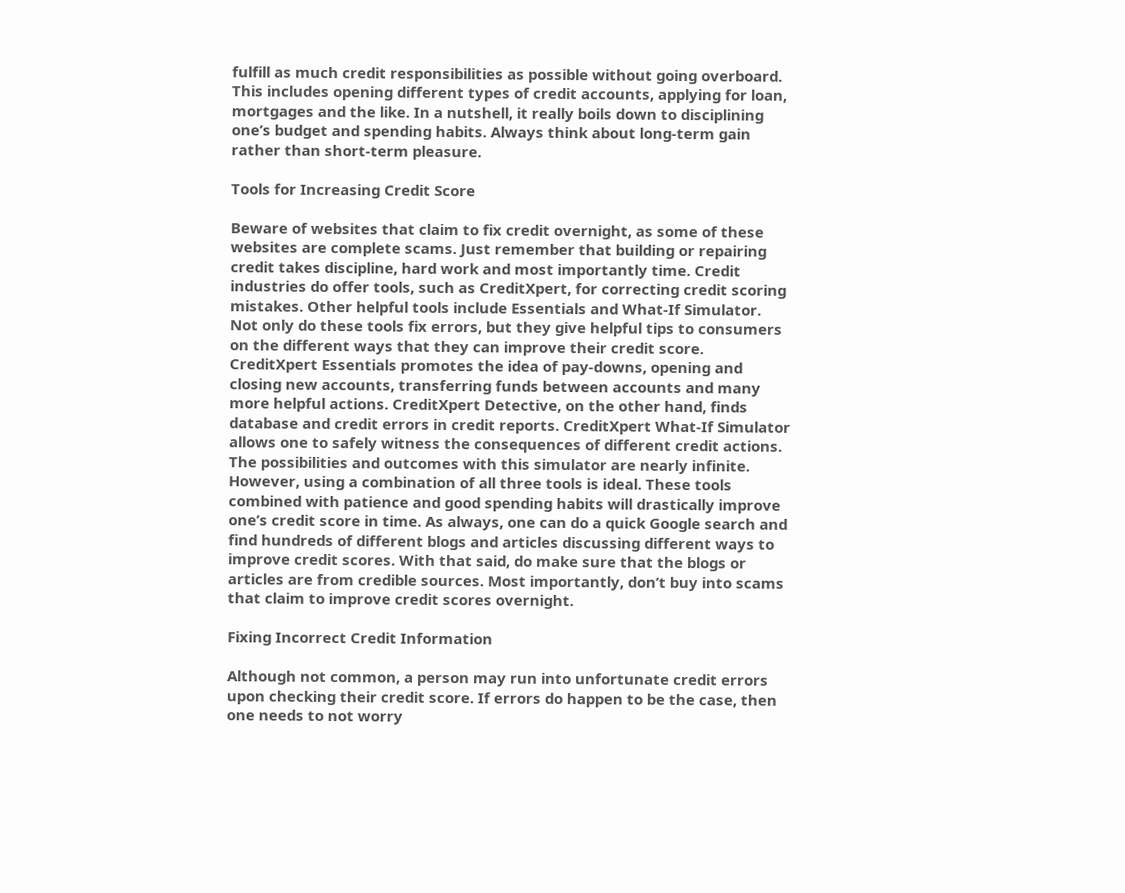fulfill as much credit responsibilities as possible without going overboard. This includes opening different types of credit accounts, applying for loan, mortgages and the like. In a nutshell, it really boils down to disciplining one’s budget and spending habits. Always think about long-term gain rather than short-term pleasure.

Tools for Increasing Credit Score

Beware of websites that claim to fix credit overnight, as some of these websites are complete scams. Just remember that building or repairing credit takes discipline, hard work and most importantly time. Credit industries do offer tools, such as CreditXpert, for correcting credit scoring mistakes. Other helpful tools include Essentials and What-If Simulator. Not only do these tools fix errors, but they give helpful tips to consumers on the different ways that they can improve their credit score. CreditXpert Essentials promotes the idea of pay-downs, opening and closing new accounts, transferring funds between accounts and many more helpful actions. CreditXpert Detective, on the other hand, finds database and credit errors in credit reports. CreditXpert What-If Simulator allows one to safely witness the consequences of different credit actions. The possibilities and outcomes with this simulator are nearly infinite. However, using a combination of all three tools is ideal. These tools combined with patience and good spending habits will drastically improve one’s credit score in time. As always, one can do a quick Google search and find hundreds of different blogs and articles discussing different ways to improve credit scores. With that said, do make sure that the blogs or articles are from credible sources. Most importantly, don’t buy into scams that claim to improve credit scores overnight.

Fixing Incorrect Credit Information

Although not common, a person may run into unfortunate credit errors upon checking their credit score. If errors do happen to be the case, then one needs to not worry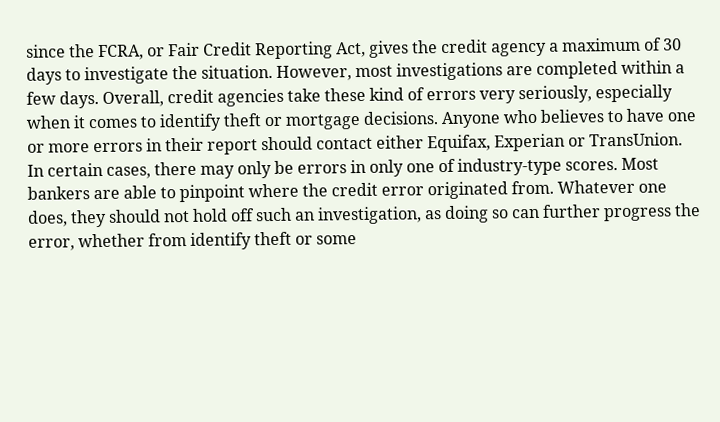since the FCRA, or Fair Credit Reporting Act, gives the credit agency a maximum of 30 days to investigate the situation. However, most investigations are completed within a few days. Overall, credit agencies take these kind of errors very seriously, especially when it comes to identify theft or mortgage decisions. Anyone who believes to have one or more errors in their report should contact either Equifax, Experian or TransUnion. In certain cases, there may only be errors in only one of industry-type scores. Most bankers are able to pinpoint where the credit error originated from. Whatever one does, they should not hold off such an investigation, as doing so can further progress the error, whether from identify theft or some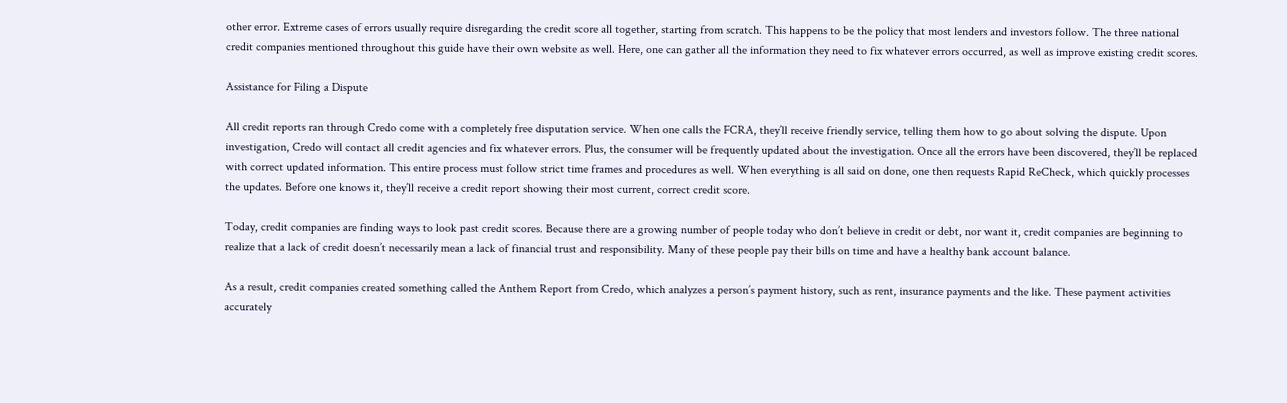other error. Extreme cases of errors usually require disregarding the credit score all together, starting from scratch. This happens to be the policy that most lenders and investors follow. The three national credit companies mentioned throughout this guide have their own website as well. Here, one can gather all the information they need to fix whatever errors occurred, as well as improve existing credit scores.

Assistance for Filing a Dispute

All credit reports ran through Credo come with a completely free disputation service. When one calls the FCRA, they’ll receive friendly service, telling them how to go about solving the dispute. Upon investigation, Credo will contact all credit agencies and fix whatever errors. Plus, the consumer will be frequently updated about the investigation. Once all the errors have been discovered, they’ll be replaced with correct updated information. This entire process must follow strict time frames and procedures as well. When everything is all said on done, one then requests Rapid ReCheck, which quickly processes the updates. Before one knows it, they’ll receive a credit report showing their most current, correct credit score.

Today, credit companies are finding ways to look past credit scores. Because there are a growing number of people today who don’t believe in credit or debt, nor want it, credit companies are beginning to realize that a lack of credit doesn’t necessarily mean a lack of financial trust and responsibility. Many of these people pay their bills on time and have a healthy bank account balance.

As a result, credit companies created something called the Anthem Report from Credo, which analyzes a person’s payment history, such as rent, insurance payments and the like. These payment activities accurately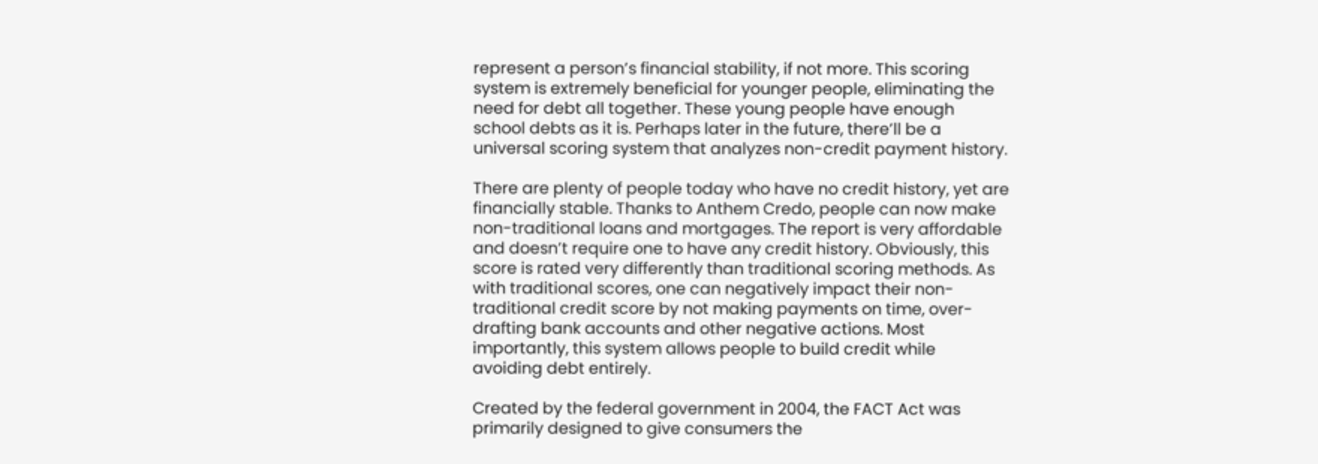represent a person’s financial stability, if not more. This scoring system is extremely beneficial for younger people, eliminating the need for debt all together. These young people have enough school debts as it is. Perhaps later in the future, there’ll be a universal scoring system that analyzes non-credit payment history.

There are plenty of people today who have no credit history, yet are financially stable. Thanks to Anthem Credo, people can now make non-traditional loans and mortgages. The report is very affordable and doesn’t require one to have any credit history. Obviously, this score is rated very differently than traditional scoring methods. As with traditional scores, one can negatively impact their non-traditional credit score by not making payments on time, over-drafting bank accounts and other negative actions. Most importantly, this system allows people to build credit while avoiding debt entirely.

Created by the federal government in 2004, the FACT Act was primarily designed to give consumers the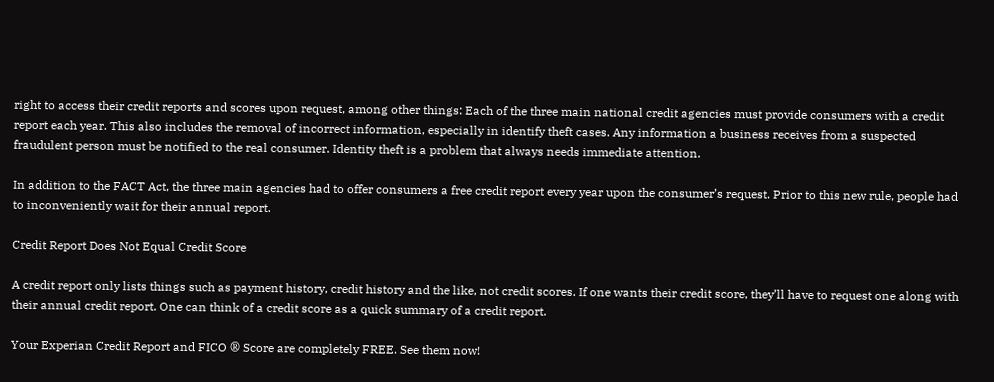right to access their credit reports and scores upon request, among other things: Each of the three main national credit agencies must provide consumers with a credit report each year. This also includes the removal of incorrect information, especially in identify theft cases. Any information a business receives from a suspected fraudulent person must be notified to the real consumer. Identity theft is a problem that always needs immediate attention.

In addition to the FACT Act, the three main agencies had to offer consumers a free credit report every year upon the consumer’s request. Prior to this new rule, people had to inconveniently wait for their annual report.

Credit Report Does Not Equal Credit Score

A credit report only lists things such as payment history, credit history and the like, not credit scores. If one wants their credit score, they’ll have to request one along with their annual credit report. One can think of a credit score as a quick summary of a credit report.

Your Experian Credit Report and FICO ® Score are completely FREE. See them now!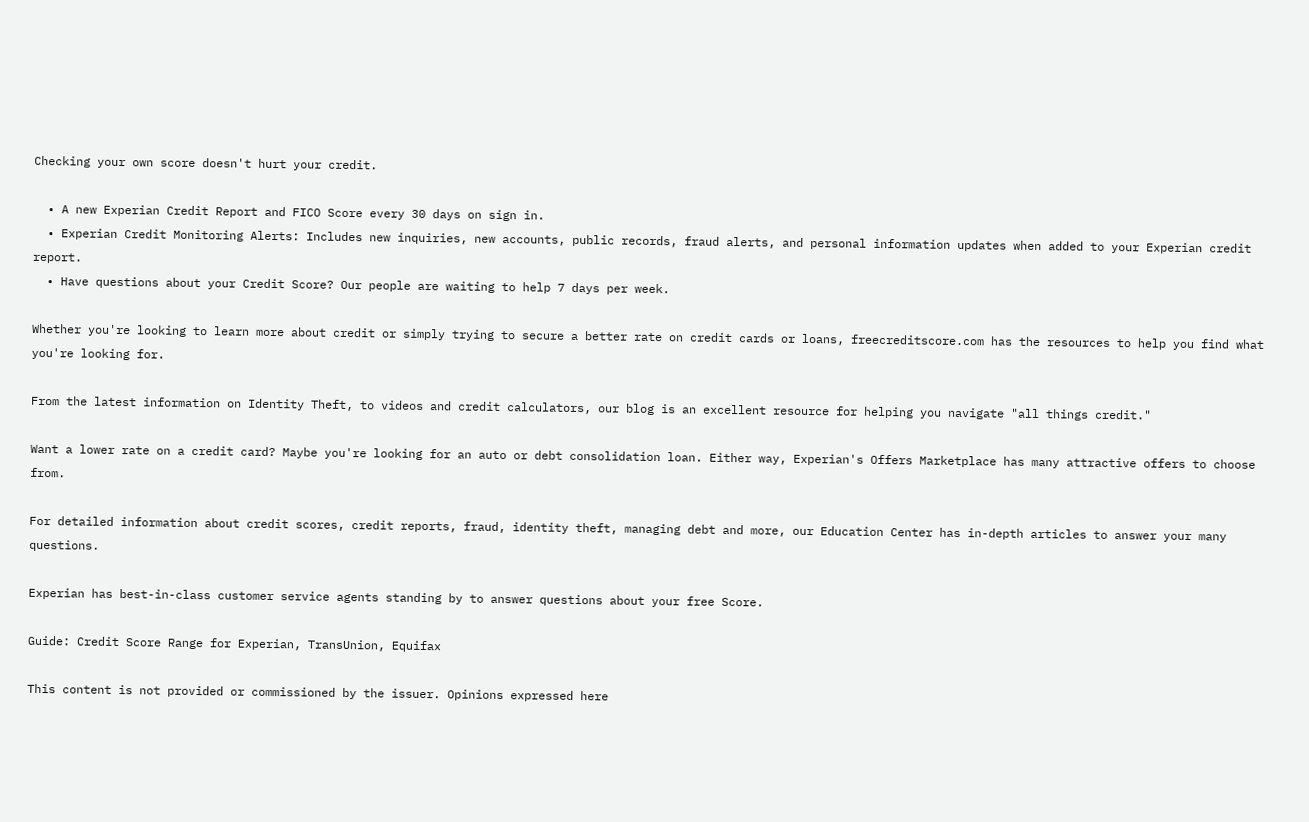Checking your own score doesn't hurt your credit.

  • A new Experian Credit Report and FICO Score every 30 days on sign in.
  • Experian Credit Monitoring Alerts: Includes new inquiries, new accounts, public records, fraud alerts, and personal information updates when added to your Experian credit report.
  • Have questions about your Credit Score? Our people are waiting to help 7 days per week.

Whether you're looking to learn more about credit or simply trying to secure a better rate on credit cards or loans, freecreditscore.com has the resources to help you find what you're looking for.

From the latest information on Identity Theft, to videos and credit calculators, our blog is an excellent resource for helping you navigate "all things credit."

Want a lower rate on a credit card? Maybe you're looking for an auto or debt consolidation loan. Either way, Experian's Offers Marketplace has many attractive offers to choose from.

For detailed information about credit scores, credit reports, fraud, identity theft, managing debt and more, our Education Center has in-depth articles to answer your many questions.

Experian has best-in-class customer service agents standing by to answer questions about your free Score.

Guide: Credit Score Range for Experian, TransUnion, Equifax

This content is not provided or commissioned by the issuer. Opinions expressed here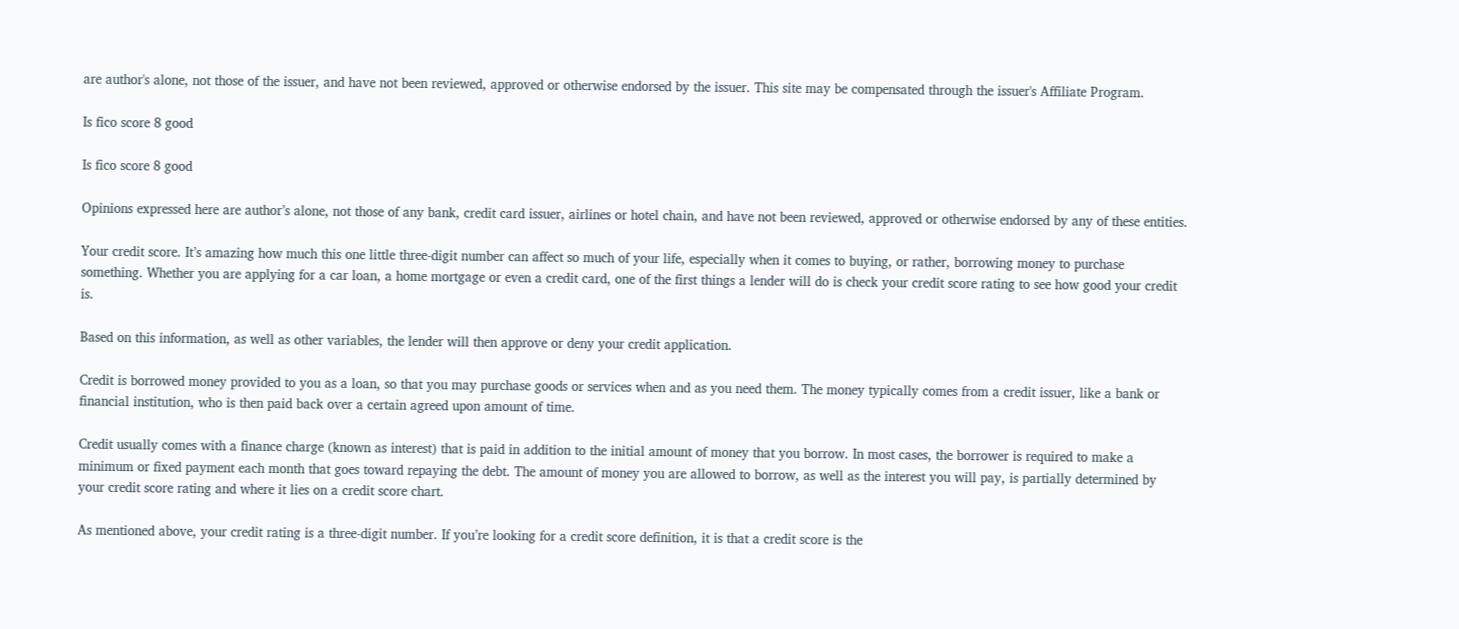are author's alone, not those of the issuer, and have not been reviewed, approved or otherwise endorsed by the issuer. This site may be compensated through the issuer's Affiliate Program.

Is fico score 8 good

Is fico score 8 good

Opinions expressed here are author’s alone, not those of any bank, credit card issuer, airlines or hotel chain, and have not been reviewed, approved or otherwise endorsed by any of these entities.

Your credit score. It’s amazing how much this one little three-digit number can affect so much of your life, especially when it comes to buying, or rather, borrowing money to purchase something. Whether you are applying for a car loan, a home mortgage or even a credit card, one of the first things a lender will do is check your credit score rating to see how good your credit is.

Based on this information, as well as other variables, the lender will then approve or deny your credit application.

Credit is borrowed money provided to you as a loan, so that you may purchase goods or services when and as you need them. The money typically comes from a credit issuer, like a bank or financial institution, who is then paid back over a certain agreed upon amount of time.

Credit usually comes with a finance charge (known as interest) that is paid in addition to the initial amount of money that you borrow. In most cases, the borrower is required to make a minimum or fixed payment each month that goes toward repaying the debt. The amount of money you are allowed to borrow, as well as the interest you will pay, is partially determined by your credit score rating and where it lies on a credit score chart.

As mentioned above, your credit rating is a three-digit number. If you’re looking for a credit score definition, it is that a credit score is the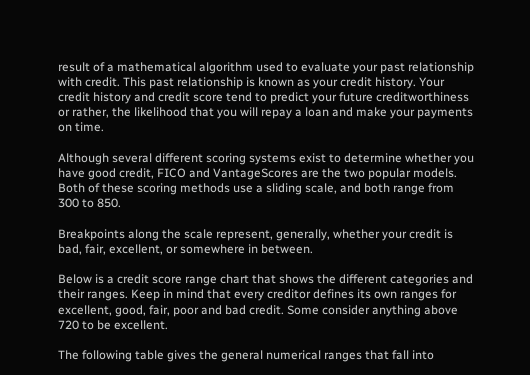result of a mathematical algorithm used to evaluate your past relationship with credit. This past relationship is known as your credit history. Your credit history and credit score tend to predict your future creditworthiness or rather, the likelihood that you will repay a loan and make your payments on time.

Although several different scoring systems exist to determine whether you have good credit, FICO and VantageScores are the two popular models. Both of these scoring methods use a sliding scale, and both range from 300 to 850.

Breakpoints along the scale represent, generally, whether your credit is bad, fair, excellent, or somewhere in between.

Below is a credit score range chart that shows the different categories and their ranges. Keep in mind that every creditor defines its own ranges for excellent, good, fair, poor and bad credit. Some consider anything above 720 to be excellent.

The following table gives the general numerical ranges that fall into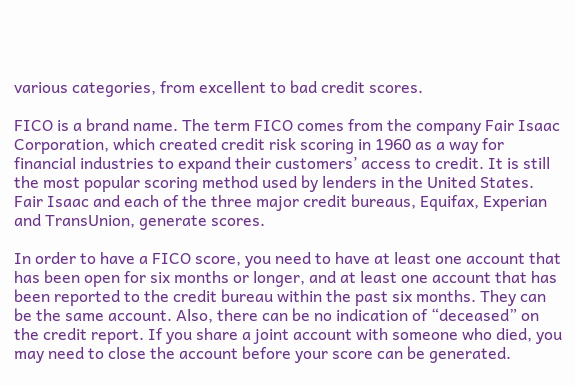various categories, from excellent to bad credit scores.

FICO is a brand name. The term FICO comes from the company Fair Isaac Corporation, which created credit risk scoring in 1960 as a way for financial industries to expand their customers’ access to credit. It is still the most popular scoring method used by lenders in the United States. Fair Isaac and each of the three major credit bureaus, Equifax, Experian and TransUnion, generate scores.

In order to have a FICO score, you need to have at least one account that has been open for six months or longer, and at least one account that has been reported to the credit bureau within the past six months. They can be the same account. Also, there can be no indication of “deceased” on the credit report. If you share a joint account with someone who died, you may need to close the account before your score can be generated.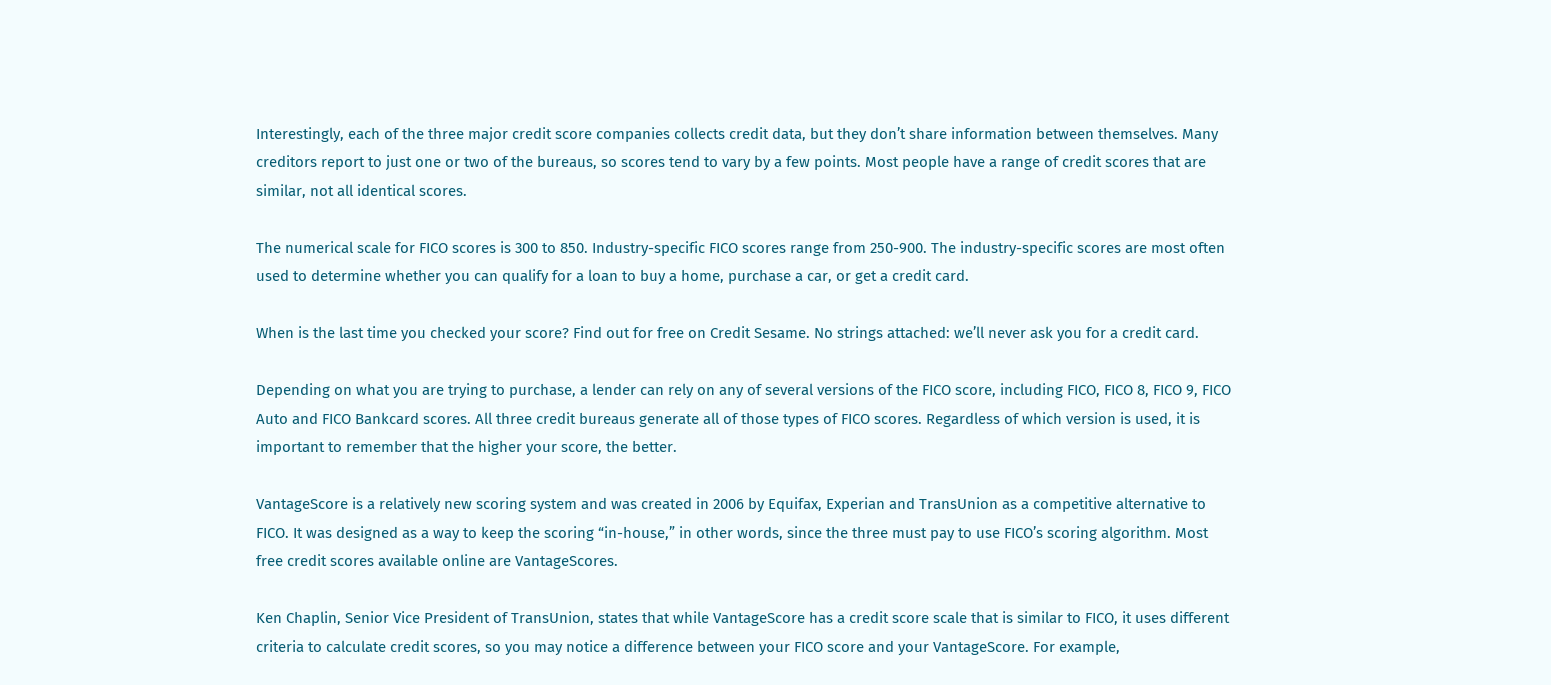Interestingly, each of the three major credit score companies collects credit data, but they don’t share information between themselves. Many creditors report to just one or two of the bureaus, so scores tend to vary by a few points. Most people have a range of credit scores that are similar, not all identical scores.

The numerical scale for FICO scores is 300 to 850. Industry-specific FICO scores range from 250-900. The industry-specific scores are most often used to determine whether you can qualify for a loan to buy a home, purchase a car, or get a credit card.

When is the last time you checked your score? Find out for free on Credit Sesame. No strings attached: we’ll never ask you for a credit card.

Depending on what you are trying to purchase, a lender can rely on any of several versions of the FICO score, including FICO, FICO 8, FICO 9, FICO Auto and FICO Bankcard scores. All three credit bureaus generate all of those types of FICO scores. Regardless of which version is used, it is important to remember that the higher your score, the better.

VantageScore is a relatively new scoring system and was created in 2006 by Equifax, Experian and TransUnion as a competitive alternative to FICO. It was designed as a way to keep the scoring “in-house,” in other words, since the three must pay to use FICO’s scoring algorithm. Most free credit scores available online are VantageScores.

Ken Chaplin, Senior Vice President of TransUnion, states that while VantageScore has a credit score scale that is similar to FICO, it uses different criteria to calculate credit scores, so you may notice a difference between your FICO score and your VantageScore. For example,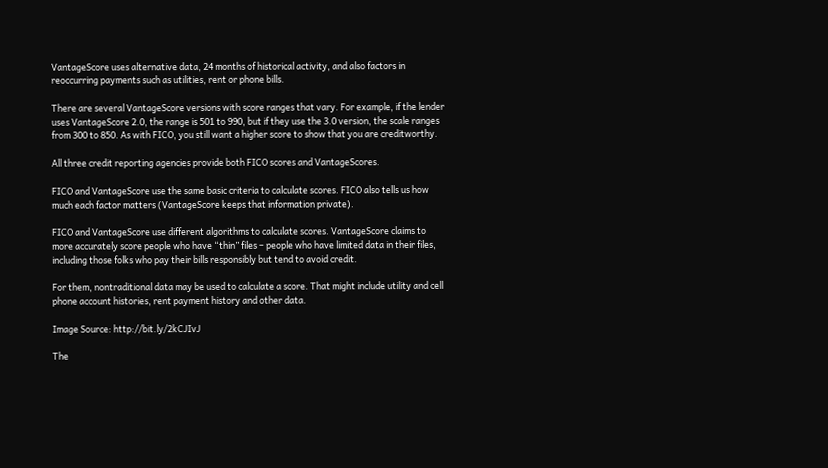VantageScore uses alternative data, 24 months of historical activity, and also factors in reoccurring payments such as utilities, rent or phone bills.

There are several VantageScore versions with score ranges that vary. For example, if the lender uses VantageScore 2.0, the range is 501 to 990, but if they use the 3.0 version, the scale ranges from 300 to 850. As with FICO, you still want a higher score to show that you are creditworthy.

All three credit reporting agencies provide both FICO scores and VantageScores.

FICO and VantageScore use the same basic criteria to calculate scores. FICO also tells us how much each factor matters (VantageScore keeps that information private).

FICO and VantageScore use different algorithms to calculate scores. VantageScore claims to more accurately score people who have “thin” files – people who have limited data in their files, including those folks who pay their bills responsibly but tend to avoid credit.

For them, nontraditional data may be used to calculate a score. That might include utility and cell phone account histories, rent payment history and other data.

Image Source: http://bit.ly/2kCJIvJ

The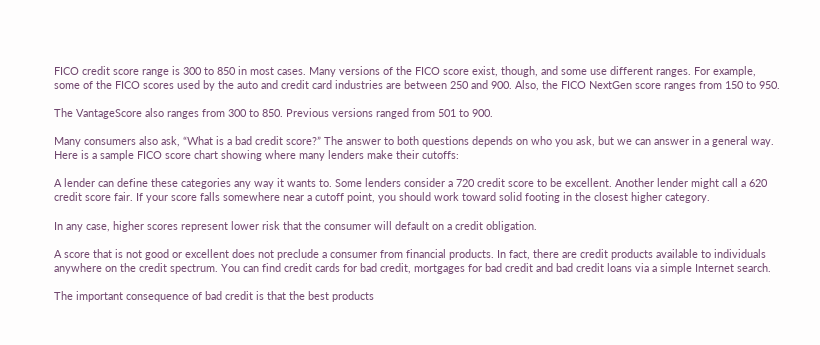FICO credit score range is 300 to 850 in most cases. Many versions of the FICO score exist, though, and some use different ranges. For example, some of the FICO scores used by the auto and credit card industries are between 250 and 900. Also, the FICO NextGen score ranges from 150 to 950.

The VantageScore also ranges from 300 to 850. Previous versions ranged from 501 to 900.

Many consumers also ask, “What is a bad credit score?” The answer to both questions depends on who you ask, but we can answer in a general way. Here is a sample FICO score chart showing where many lenders make their cutoffs:

A lender can define these categories any way it wants to. Some lenders consider a 720 credit score to be excellent. Another lender might call a 620 credit score fair. If your score falls somewhere near a cutoff point, you should work toward solid footing in the closest higher category.

In any case, higher scores represent lower risk that the consumer will default on a credit obligation.

A score that is not good or excellent does not preclude a consumer from financial products. In fact, there are credit products available to individuals anywhere on the credit spectrum. You can find credit cards for bad credit, mortgages for bad credit and bad credit loans via a simple Internet search.

The important consequence of bad credit is that the best products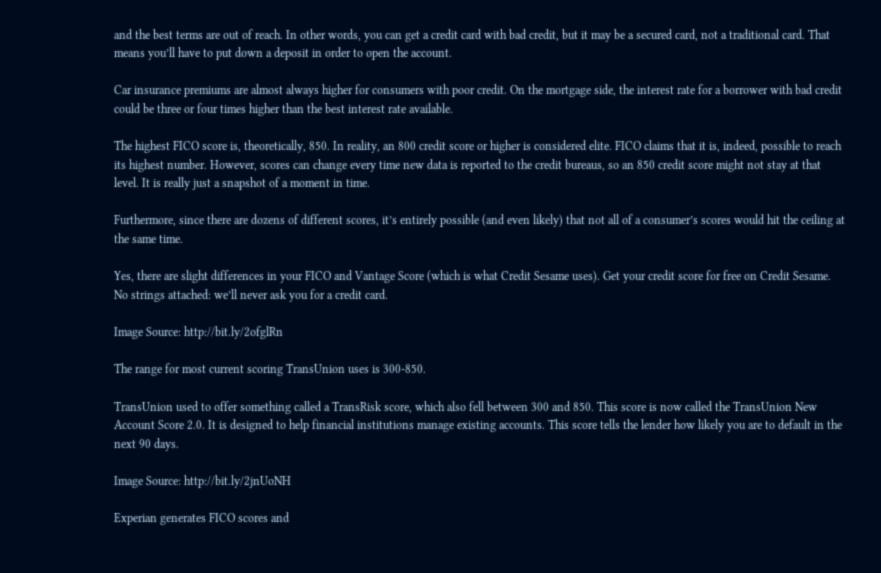and the best terms are out of reach. In other words, you can get a credit card with bad credit, but it may be a secured card, not a traditional card. That means you’ll have to put down a deposit in order to open the account.

Car insurance premiums are almost always higher for consumers with poor credit. On the mortgage side, the interest rate for a borrower with bad credit could be three or four times higher than the best interest rate available.

The highest FICO score is, theoretically, 850. In reality, an 800 credit score or higher is considered elite. FICO claims that it is, indeed, possible to reach its highest number. However, scores can change every time new data is reported to the credit bureaus, so an 850 credit score might not stay at that level. It is really just a snapshot of a moment in time.

Furthermore, since there are dozens of different scores, it’s entirely possible (and even likely) that not all of a consumer’s scores would hit the ceiling at the same time.

Yes, there are slight differences in your FICO and Vantage Score (which is what Credit Sesame uses). Get your credit score for free on Credit Sesame. No strings attached: we’ll never ask you for a credit card.

Image Source: http://bit.ly/2ofglRn

The range for most current scoring TransUnion uses is 300-850.

TransUnion used to offer something called a TransRisk score, which also fell between 300 and 850. This score is now called the TransUnion New Account Score 2.0. It is designed to help financial institutions manage existing accounts. This score tells the lender how likely you are to default in the next 90 days.

Image Source: http://bit.ly/2jnUoNH

Experian generates FICO scores and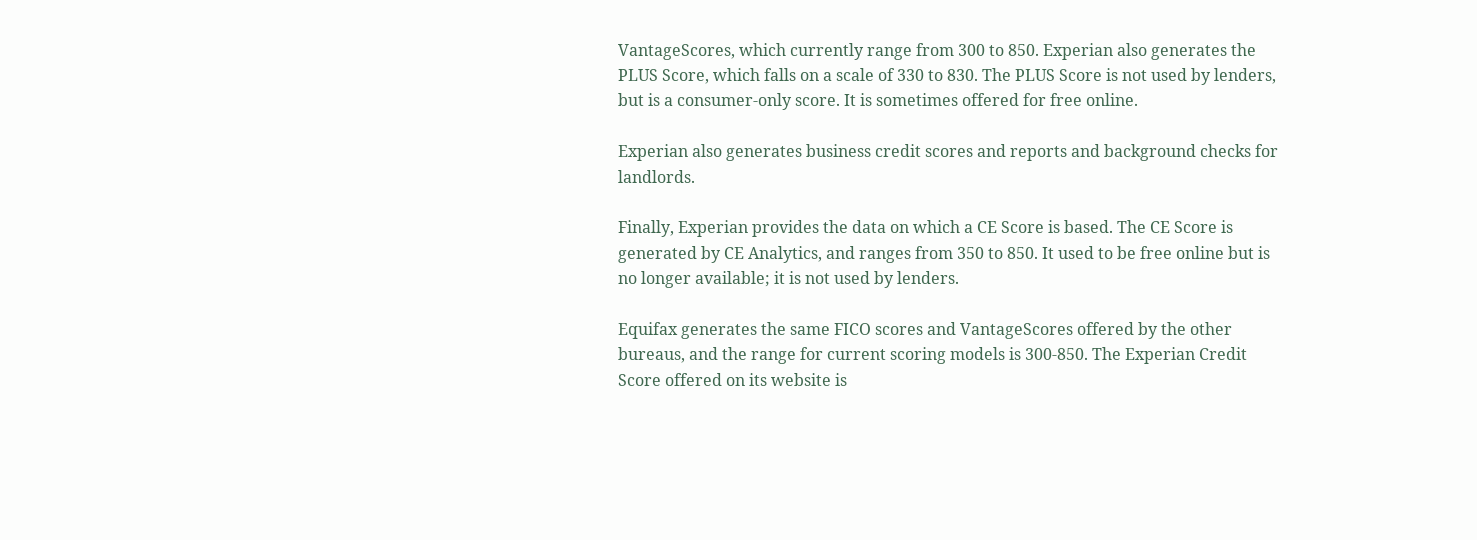VantageScores, which currently range from 300 to 850. Experian also generates the PLUS Score, which falls on a scale of 330 to 830. The PLUS Score is not used by lenders, but is a consumer-only score. It is sometimes offered for free online.

Experian also generates business credit scores and reports and background checks for landlords.

Finally, Experian provides the data on which a CE Score is based. The CE Score is generated by CE Analytics, and ranges from 350 to 850. It used to be free online but is no longer available; it is not used by lenders.

Equifax generates the same FICO scores and VantageScores offered by the other bureaus, and the range for current scoring models is 300-850. The Experian Credit Score offered on its website is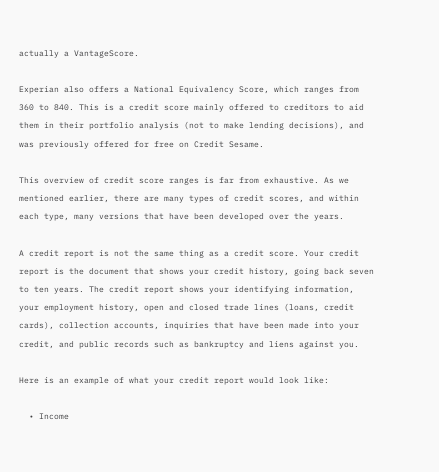actually a VantageScore.

Experian also offers a National Equivalency Score, which ranges from 360 to 840. This is a credit score mainly offered to creditors to aid them in their portfolio analysis (not to make lending decisions), and was previously offered for free on Credit Sesame.

This overview of credit score ranges is far from exhaustive. As we mentioned earlier, there are many types of credit scores, and within each type, many versions that have been developed over the years.

A credit report is not the same thing as a credit score. Your credit report is the document that shows your credit history, going back seven to ten years. The credit report shows your identifying information, your employment history, open and closed trade lines (loans, credit cards), collection accounts, inquiries that have been made into your credit, and public records such as bankruptcy and liens against you.

Here is an example of what your credit report would look like:

  • Income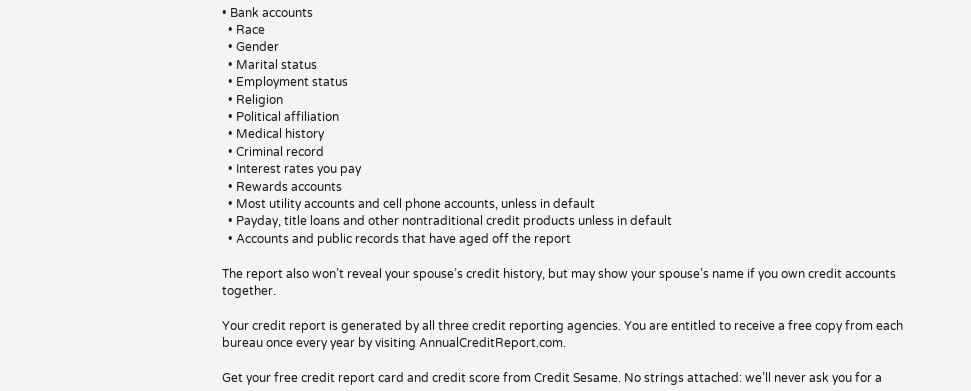• Bank accounts
  • Race
  • Gender
  • Marital status
  • Employment status
  • Religion
  • Political affiliation
  • Medical history
  • Criminal record
  • Interest rates you pay
  • Rewards accounts
  • Most utility accounts and cell phone accounts, unless in default
  • Payday, title loans and other nontraditional credit products unless in default
  • Accounts and public records that have aged off the report

The report also won’t reveal your spouse’s credit history, but may show your spouse’s name if you own credit accounts together.

Your credit report is generated by all three credit reporting agencies. You are entitled to receive a free copy from each bureau once every year by visiting AnnualCreditReport.com.

Get your free credit report card and credit score from Credit Sesame. No strings attached: we’ll never ask you for a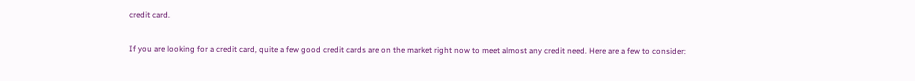credit card.

If you are looking for a credit card, quite a few good credit cards are on the market right now to meet almost any credit need. Here are a few to consider: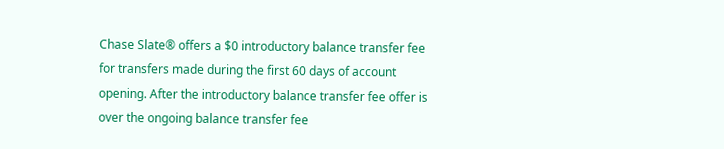Chase Slate® offers a $0 introductory balance transfer fee for transfers made during the first 60 days of account opening. After the introductory balance transfer fee offer is over the ongoing balance transfer fee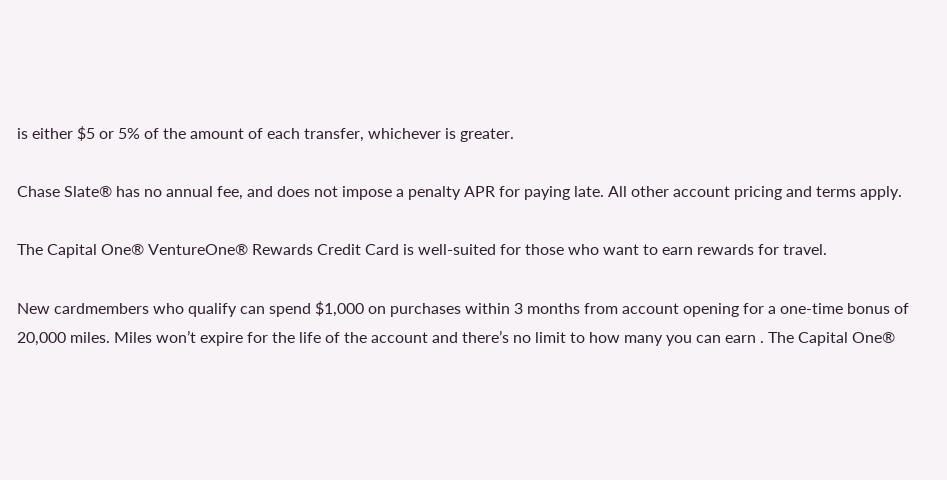is either $5 or 5% of the amount of each transfer, whichever is greater.

Chase Slate® has no annual fee, and does not impose a penalty APR for paying late. All other account pricing and terms apply.

The Capital One® VentureOne® Rewards Credit Card is well-suited for those who want to earn rewards for travel.

New cardmembers who qualify can spend $1,000 on purchases within 3 months from account opening for a one-time bonus of 20,000 miles. Miles won’t expire for the life of the account and there’s no limit to how many you can earn . The Capital One®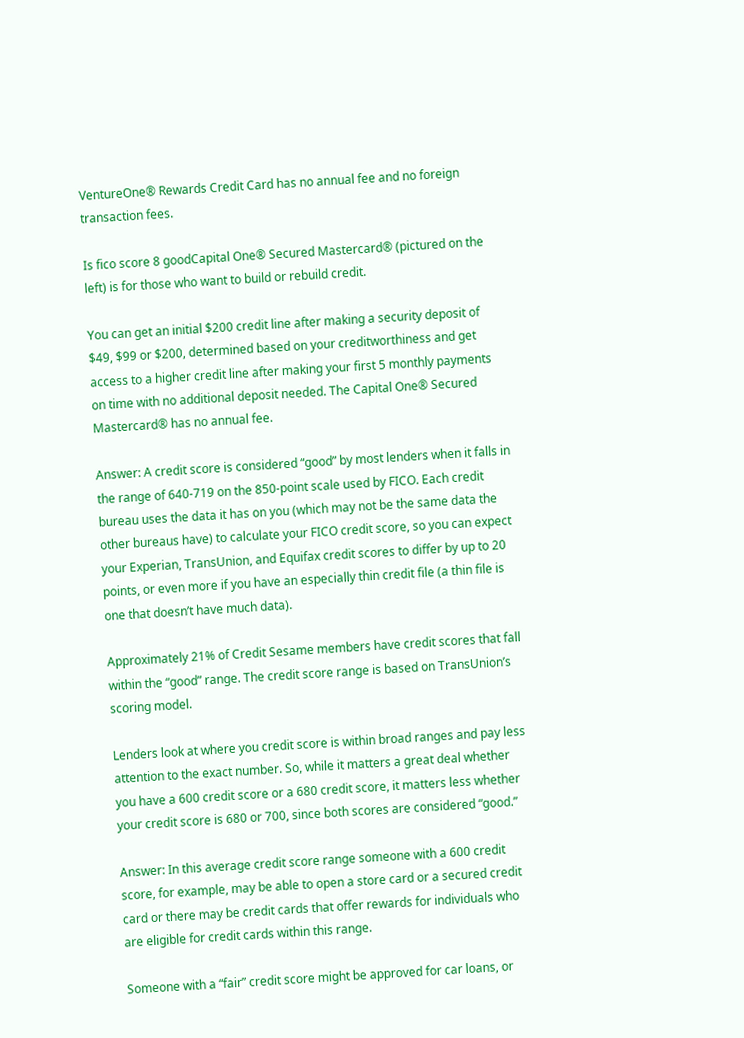VentureOne® Rewards Credit Card has no annual fee and no foreign transaction fees.

Is fico score 8 goodCapital One® Secured Mastercard® (pictured on the left) is for those who want to build or rebuild credit.

You can get an initial $200 credit line after making a security deposit of $49, $99 or $200, determined based on your creditworthiness and get access to a higher credit line after making your first 5 monthly payments on time with no additional deposit needed. The Capital One® Secured Mastercard® has no annual fee.

Answer: A credit score is considered “good” by most lenders when it falls in the range of 640-719 on the 850-point scale used by FICO. Each credit bureau uses the data it has on you (which may not be the same data the other bureaus have) to calculate your FICO credit score, so you can expect your Experian, TransUnion, and Equifax credit scores to differ by up to 20 points, or even more if you have an especially thin credit file (a thin file is one that doesn’t have much data).

Approximately 21% of Credit Sesame members have credit scores that fall within the “good” range. The credit score range is based on TransUnion’s scoring model.

Lenders look at where you credit score is within broad ranges and pay less attention to the exact number. So, while it matters a great deal whether you have a 600 credit score or a 680 credit score, it matters less whether your credit score is 680 or 700, since both scores are considered “good.”

Answer: In this average credit score range someone with a 600 credit score, for example, may be able to open a store card or a secured credit card or there may be credit cards that offer rewards for individuals who are eligible for credit cards within this range.

Someone with a “fair” credit score might be approved for car loans, or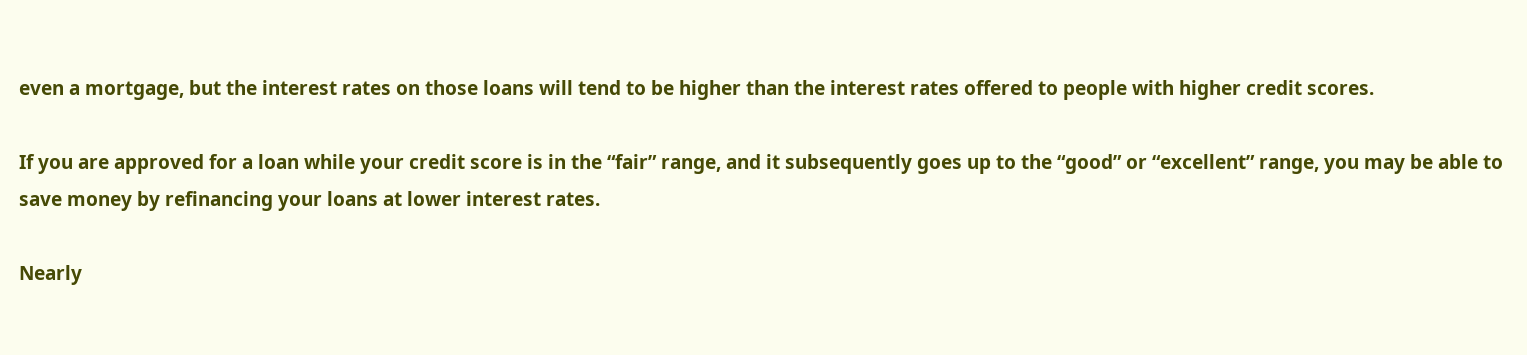even a mortgage, but the interest rates on those loans will tend to be higher than the interest rates offered to people with higher credit scores.

If you are approved for a loan while your credit score is in the “fair” range, and it subsequently goes up to the “good” or “excellent” range, you may be able to save money by refinancing your loans at lower interest rates.

Nearly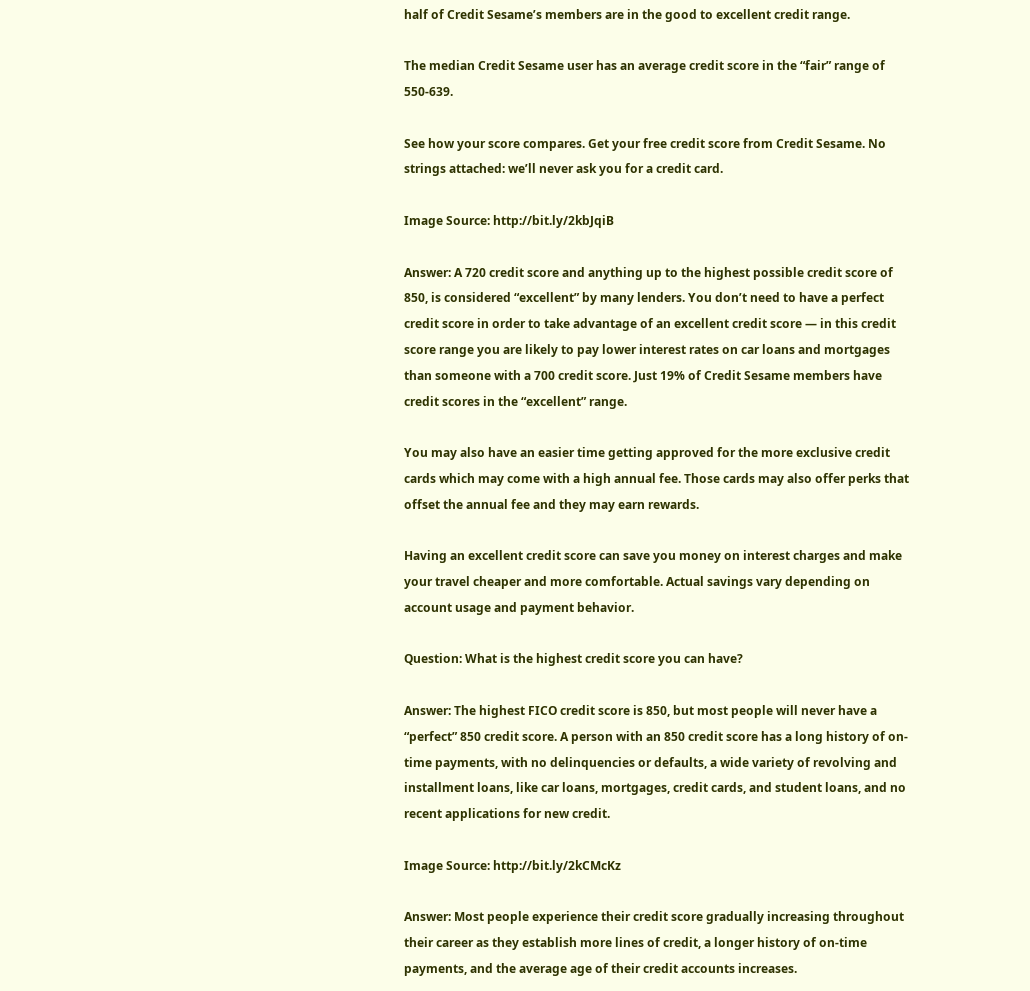half of Credit Sesame’s members are in the good to excellent credit range.

The median Credit Sesame user has an average credit score in the “fair” range of 550-639.

See how your score compares. Get your free credit score from Credit Sesame. No strings attached: we’ll never ask you for a credit card.

Image Source: http://bit.ly/2kbJqiB

Answer: A 720 credit score and anything up to the highest possible credit score of 850, is considered “excellent” by many lenders. You don’t need to have a perfect credit score in order to take advantage of an excellent credit score — in this credit score range you are likely to pay lower interest rates on car loans and mortgages than someone with a 700 credit score. Just 19% of Credit Sesame members have credit scores in the “excellent” range.

You may also have an easier time getting approved for the more exclusive credit cards which may come with a high annual fee. Those cards may also offer perks that offset the annual fee and they may earn rewards.

Having an excellent credit score can save you money on interest charges and make your travel cheaper and more comfortable. Actual savings vary depending on account usage and payment behavior.

Question: What is the highest credit score you can have?

Answer: The highest FICO credit score is 850, but most people will never have a “perfect” 850 credit score. A person with an 850 credit score has a long history of on-time payments, with no delinquencies or defaults, a wide variety of revolving and installment loans, like car loans, mortgages, credit cards, and student loans, and no recent applications for new credit.

Image Source: http://bit.ly/2kCMcKz

Answer: Most people experience their credit score gradually increasing throughout their career as they establish more lines of credit, a longer history of on-time payments, and the average age of their credit accounts increases.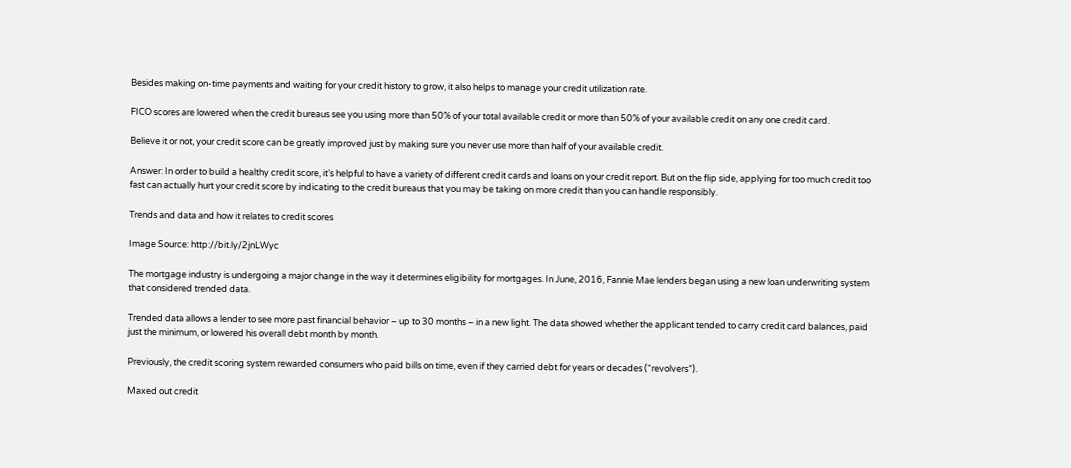Besides making on-time payments and waiting for your credit history to grow, it also helps to manage your credit utilization rate.

FICO scores are lowered when the credit bureaus see you using more than 50% of your total available credit or more than 50% of your available credit on any one credit card.

Believe it or not, your credit score can be greatly improved just by making sure you never use more than half of your available credit.

Answer: In order to build a healthy credit score, it’s helpful to have a variety of different credit cards and loans on your credit report. But on the flip side, applying for too much credit too fast can actually hurt your credit score by indicating to the credit bureaus that you may be taking on more credit than you can handle responsibly.

Trends and data and how it relates to credit scores

Image Source: http://bit.ly/2jnLWyc

The mortgage industry is undergoing a major change in the way it determines eligibility for mortgages. In June, 2016, Fannie Mae lenders began using a new loan underwriting system that considered trended data.

Trended data allows a lender to see more past financial behavior – up to 30 months – in a new light. The data showed whether the applicant tended to carry credit card balances, paid just the minimum, or lowered his overall debt month by month.

Previously, the credit scoring system rewarded consumers who paid bills on time, even if they carried debt for years or decades (“revolvers”).

Maxed out credit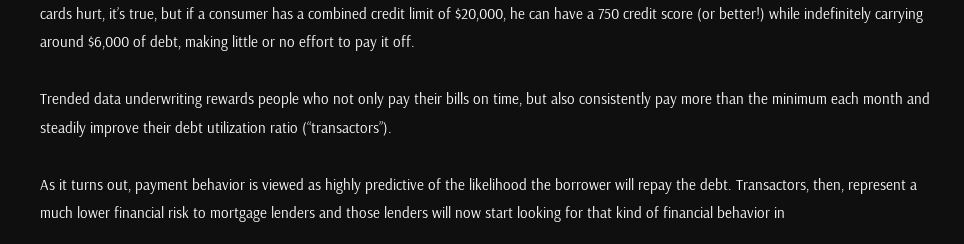cards hurt, it’s true, but if a consumer has a combined credit limit of $20,000, he can have a 750 credit score (or better!) while indefinitely carrying around $6,000 of debt, making little or no effort to pay it off.

Trended data underwriting rewards people who not only pay their bills on time, but also consistently pay more than the minimum each month and steadily improve their debt utilization ratio (“transactors”).

As it turns out, payment behavior is viewed as highly predictive of the likelihood the borrower will repay the debt. Transactors, then, represent a much lower financial risk to mortgage lenders and those lenders will now start looking for that kind of financial behavior in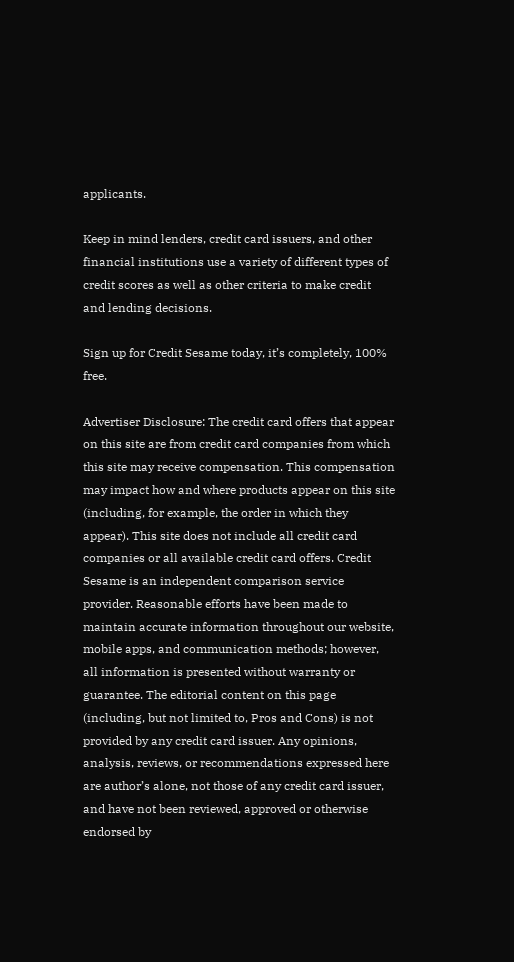applicants.

Keep in mind lenders, credit card issuers, and other financial institutions use a variety of different types of credit scores as well as other criteria to make credit and lending decisions.

Sign up for Credit Sesame today, it’s completely, 100% free.

Advertiser Disclosure: The credit card offers that appear on this site are from credit card companies from which this site may receive compensation. This compensation may impact how and where products appear on this site (including, for example, the order in which they appear). This site does not include all credit card companies or all available credit card offers. Credit Sesame is an independent comparison service provider. Reasonable efforts have been made to maintain accurate information throughout our website, mobile apps, and communication methods; however, all information is presented without warranty or guarantee. The editorial content on this page (including, but not limited to, Pros and Cons) is not provided by any credit card issuer. Any opinions, analysis, reviews, or recommendations expressed here are author’s alone, not those of any credit card issuer, and have not been reviewed, approved or otherwise endorsed by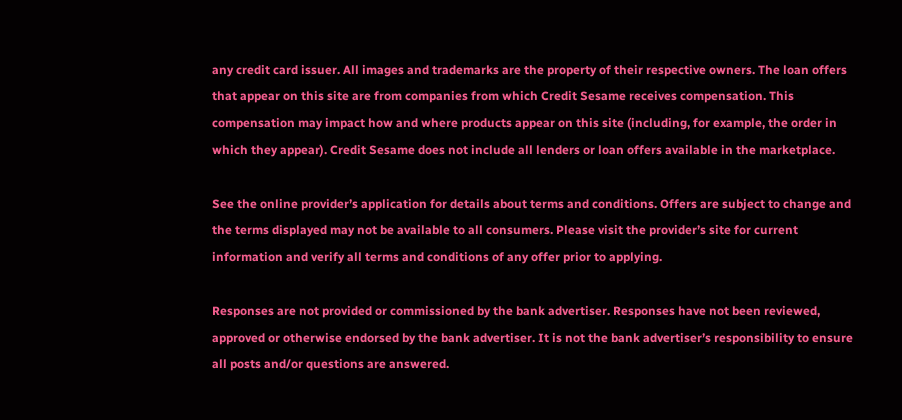any credit card issuer. All images and trademarks are the property of their respective owners. The loan offers that appear on this site are from companies from which Credit Sesame receives compensation. This compensation may impact how and where products appear on this site (including, for example, the order in which they appear). Credit Sesame does not include all lenders or loan offers available in the marketplace.

See the online provider’s application for details about terms and conditions. Offers are subject to change and the terms displayed may not be available to all consumers. Please visit the provider’s site for current information and verify all terms and conditions of any offer prior to applying.

Responses are not provided or commissioned by the bank advertiser. Responses have not been reviewed, approved or otherwise endorsed by the bank advertiser. It is not the bank advertiser’s responsibility to ensure all posts and/or questions are answered.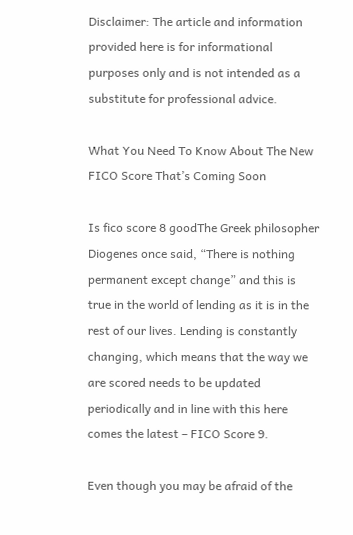Disclaimer: The article and information provided here is for informational purposes only and is not intended as a substitute for professional advice.

What You Need To Know About The New FICO Score That’s Coming Soon

Is fico score 8 goodThe Greek philosopher Diogenes once said, “There is nothing permanent except change” and this is true in the world of lending as it is in the rest of our lives. Lending is constantly changing, which means that the way we are scored needs to be updated periodically and in line with this here comes the latest – FICO Score 9.

Even though you may be afraid of the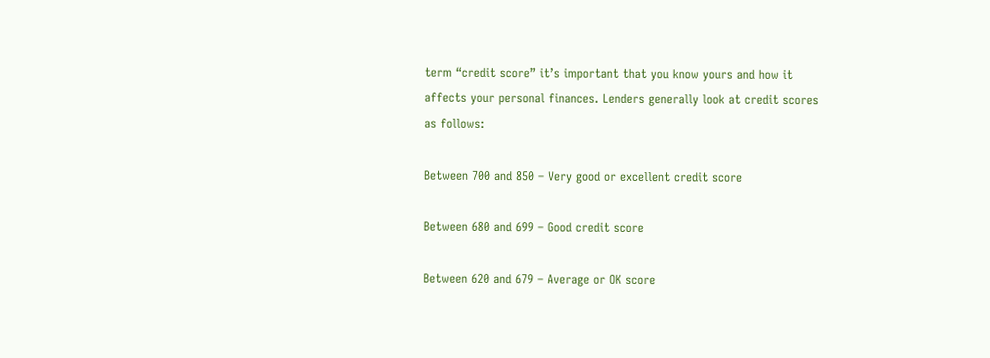term “credit score” it’s important that you know yours and how it affects your personal finances. Lenders generally look at credit scores as follows:

Between 700 and 850 – Very good or excellent credit score

Between 680 and 699 – Good credit score

Between 620 and 679 – Average or OK score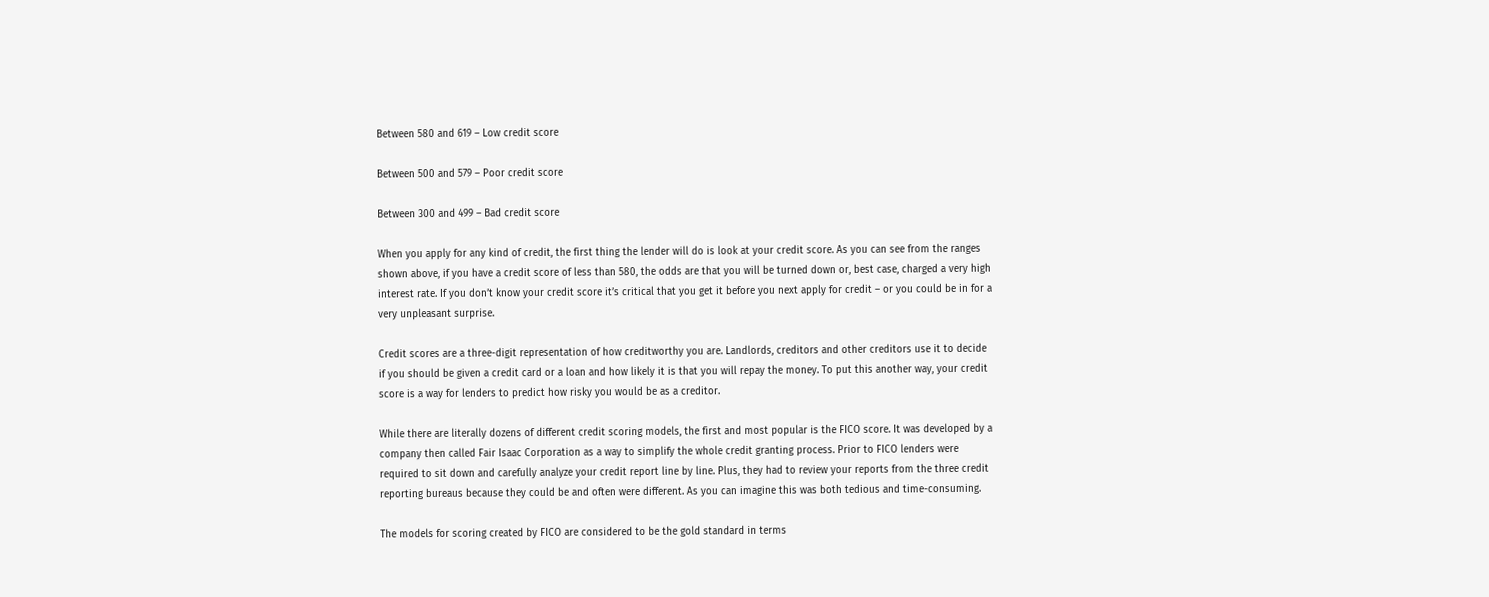Between 580 and 619 – Low credit score

Between 500 and 579 – Poor credit score

Between 300 and 499 – Bad credit score

When you apply for any kind of credit, the first thing the lender will do is look at your credit score. As you can see from the ranges shown above, if you have a credit score of less than 580, the odds are that you will be turned down or, best case, charged a very high interest rate. If you don’t know your credit score it’s critical that you get it before you next apply for credit – or you could be in for a very unpleasant surprise.

Credit scores are a three-digit representation of how creditworthy you are. Landlords, creditors and other creditors use it to decide if you should be given a credit card or a loan and how likely it is that you will repay the money. To put this another way, your credit score is a way for lenders to predict how risky you would be as a creditor.

While there are literally dozens of different credit scoring models, the first and most popular is the FICO score. It was developed by a company then called Fair Isaac Corporation as a way to simplify the whole credit granting process. Prior to FICO lenders were required to sit down and carefully analyze your credit report line by line. Plus, they had to review your reports from the three credit reporting bureaus because they could be and often were different. As you can imagine this was both tedious and time-consuming.

The models for scoring created by FICO are considered to be the gold standard in terms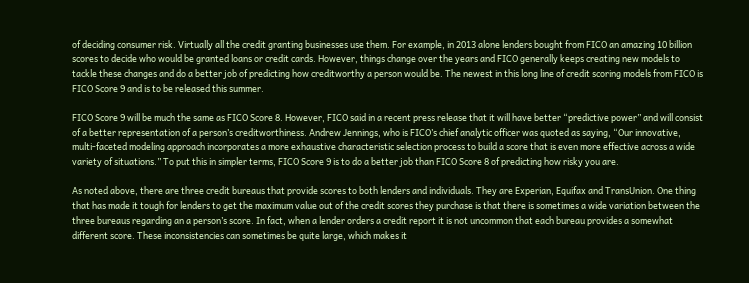of deciding consumer risk. Virtually all the credit granting businesses use them. For example, in 2013 alone lenders bought from FICO an amazing 10 billion scores to decide who would be granted loans or credit cards. However, things change over the years and FICO generally keeps creating new models to tackle these changes and do a better job of predicting how creditworthy a person would be. The newest in this long line of credit scoring models from FICO is FICO Score 9 and is to be released this summer.

FICO Score 9 will be much the same as FICO Score 8. However, FICO said in a recent press release that it will have better “predictive power” and will consist of a better representation of a person’s creditworthiness. Andrew Jennings, who is FICO’s chief analytic officer was quoted as saying, “Our innovative, multi-faceted modeling approach incorporates a more exhaustive characteristic selection process to build a score that is even more effective across a wide variety of situations.” To put this in simpler terms, FICO Score 9 is to do a better job than FICO Score 8 of predicting how risky you are.

As noted above, there are three credit bureaus that provide scores to both lenders and individuals. They are Experian, Equifax and TransUnion. One thing that has made it tough for lenders to get the maximum value out of the credit scores they purchase is that there is sometimes a wide variation between the three bureaus regarding an a person’s score. In fact, when a lender orders a credit report it is not uncommon that each bureau provides a somewhat different score. These inconsistencies can sometimes be quite large, which makes it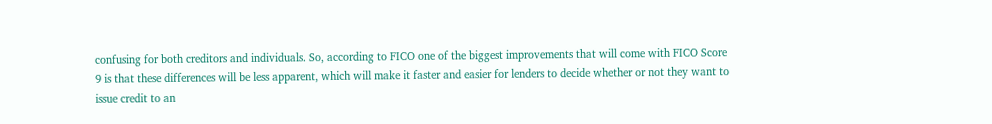confusing for both creditors and individuals. So, according to FICO one of the biggest improvements that will come with FICO Score 9 is that these differences will be less apparent, which will make it faster and easier for lenders to decide whether or not they want to issue credit to an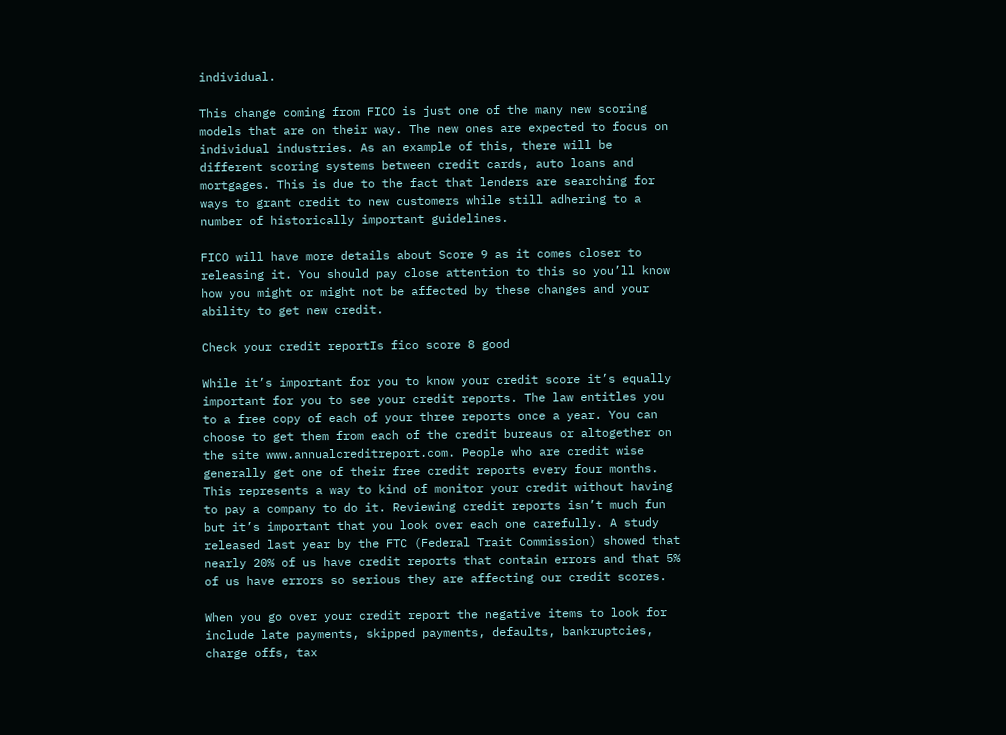individual.

This change coming from FICO is just one of the many new scoring models that are on their way. The new ones are expected to focus on individual industries. As an example of this, there will be different scoring systems between credit cards, auto loans and mortgages. This is due to the fact that lenders are searching for ways to grant credit to new customers while still adhering to a number of historically important guidelines.

FICO will have more details about Score 9 as it comes closer to releasing it. You should pay close attention to this so you’ll know how you might or might not be affected by these changes and your ability to get new credit.

Check your credit reportIs fico score 8 good

While it’s important for you to know your credit score it’s equally important for you to see your credit reports. The law entitles you to a free copy of each of your three reports once a year. You can choose to get them from each of the credit bureaus or altogether on the site www.annualcreditreport.com. People who are credit wise generally get one of their free credit reports every four months. This represents a way to kind of monitor your credit without having to pay a company to do it. Reviewing credit reports isn’t much fun but it’s important that you look over each one carefully. A study released last year by the FTC (Federal Trait Commission) showed that nearly 20% of us have credit reports that contain errors and that 5% of us have errors so serious they are affecting our credit scores.

When you go over your credit report the negative items to look for include late payments, skipped payments, defaults, bankruptcies, charge offs, tax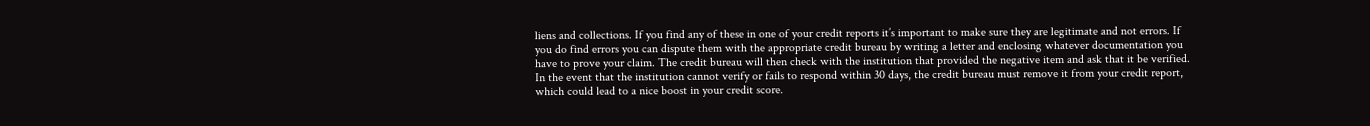liens and collections. If you find any of these in one of your credit reports it’s important to make sure they are legitimate and not errors. If you do find errors you can dispute them with the appropriate credit bureau by writing a letter and enclosing whatever documentation you have to prove your claim. The credit bureau will then check with the institution that provided the negative item and ask that it be verified. In the event that the institution cannot verify or fails to respond within 30 days, the credit bureau must remove it from your credit report, which could lead to a nice boost in your credit score.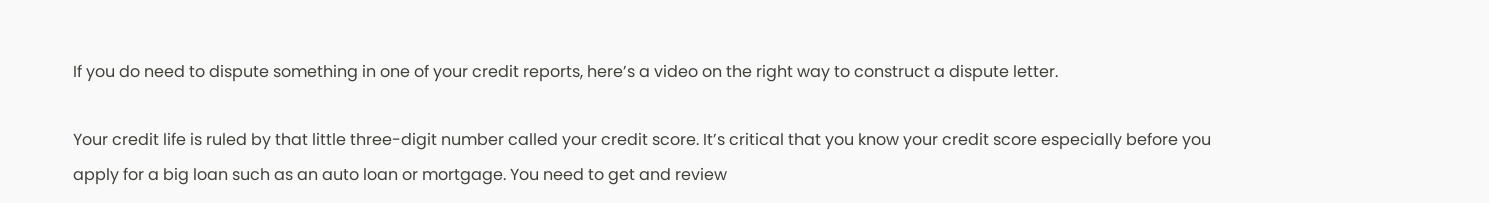If you do need to dispute something in one of your credit reports, here’s a video on the right way to construct a dispute letter.

Your credit life is ruled by that little three-digit number called your credit score. It’s critical that you know your credit score especially before you apply for a big loan such as an auto loan or mortgage. You need to get and review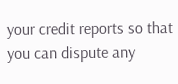your credit reports so that you can dispute any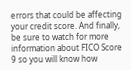errors that could be affecting your credit score. And finally, be sure to watch for more information about FICO Score 9 so you will know how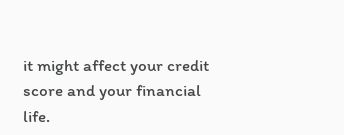it might affect your credit score and your financial life.